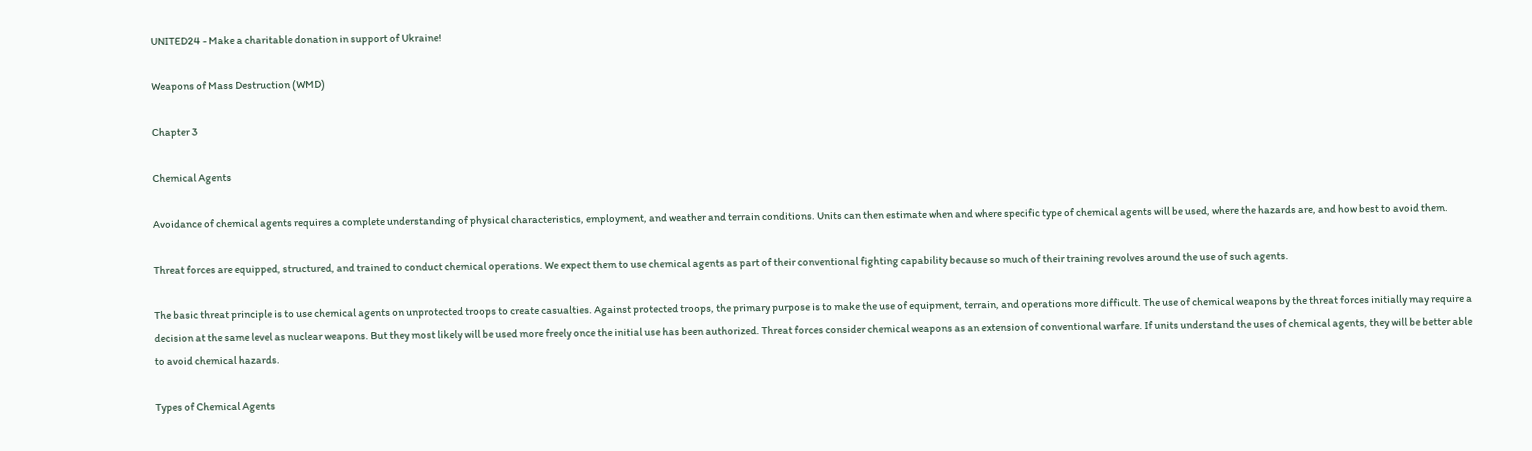UNITED24 - Make a charitable donation in support of Ukraine!

Weapons of Mass Destruction (WMD)

Chapter 3

Chemical Agents

Avoidance of chemical agents requires a complete understanding of physical characteristics, employment, and weather and terrain conditions. Units can then estimate when and where specific type of chemical agents will be used, where the hazards are, and how best to avoid them.

Threat forces are equipped, structured, and trained to conduct chemical operations. We expect them to use chemical agents as part of their conventional fighting capability because so much of their training revolves around the use of such agents.

The basic threat principle is to use chemical agents on unprotected troops to create casualties. Against protected troops, the primary purpose is to make the use of equipment, terrain, and operations more difficult. The use of chemical weapons by the threat forces initially may require a decision at the same level as nuclear weapons. But they most likely will be used more freely once the initial use has been authorized. Threat forces consider chemical weapons as an extension of conventional warfare. If units understand the uses of chemical agents, they will be better able to avoid chemical hazards.

Types of Chemical Agents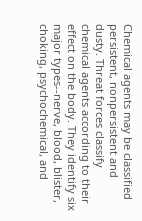Chemical agents may be classified persistent, nonpersistent and dusty. Threat forces classify chemical agents according to their effect on the body. They identify six major types--nerve, blood, blister, choking, psychochemical, and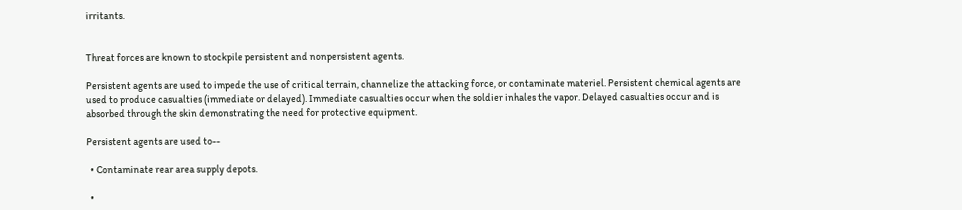irritants.


Threat forces are known to stockpile persistent and nonpersistent agents.

Persistent agents are used to impede the use of critical terrain, channelize the attacking force, or contaminate materiel. Persistent chemical agents are used to produce casualties (immediate or delayed). Immediate casualties occur when the soldier inhales the vapor. Delayed casualties occur and is absorbed through the skin demonstrating the need for protective equipment.

Persistent agents are used to--

  • Contaminate rear area supply depots.

  •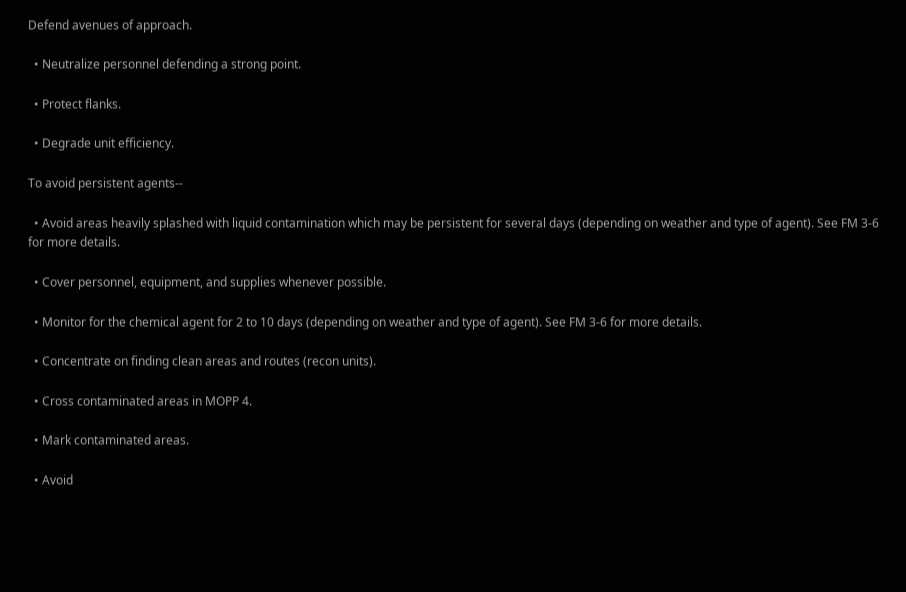Defend avenues of approach.

  • Neutralize personnel defending a strong point.

  • Protect flanks.

  • Degrade unit efficiency.

To avoid persistent agents--

  • Avoid areas heavily splashed with liquid contamination which may be persistent for several days (depending on weather and type of agent). See FM 3-6 for more details.

  • Cover personnel, equipment, and supplies whenever possible.

  • Monitor for the chemical agent for 2 to 10 days (depending on weather and type of agent). See FM 3-6 for more details.

  • Concentrate on finding clean areas and routes (recon units).

  • Cross contaminated areas in MOPP 4.

  • Mark contaminated areas.

  • Avoid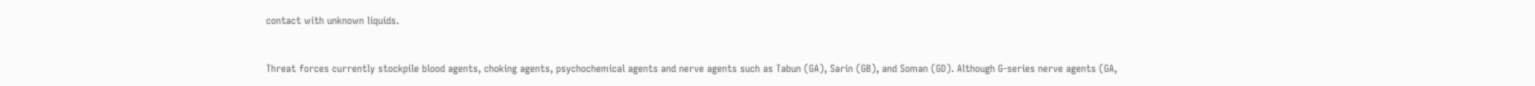contact with unknown liquids.


Threat forces currently stockpile blood agents, choking agents, psychochemical agents and nerve agents such as Tabun (GA), Sarin (GB), and Soman (GD). Although G-series nerve agents (GA,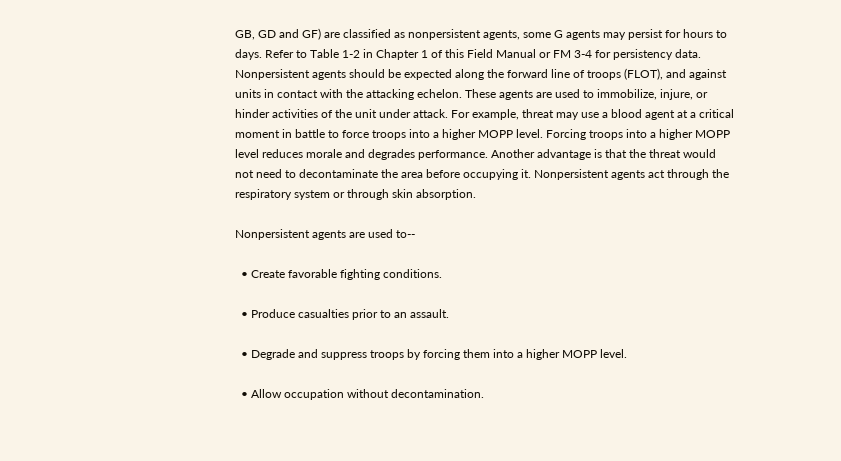GB, GD and GF) are classified as nonpersistent agents, some G agents may persist for hours to days. Refer to Table 1-2 in Chapter 1 of this Field Manual or FM 3-4 for persistency data. Nonpersistent agents should be expected along the forward line of troops (FLOT), and against units in contact with the attacking echelon. These agents are used to immobilize, injure, or hinder activities of the unit under attack. For example, threat may use a blood agent at a critical moment in battle to force troops into a higher MOPP level. Forcing troops into a higher MOPP level reduces morale and degrades performance. Another advantage is that the threat would not need to decontaminate the area before occupying it. Nonpersistent agents act through the respiratory system or through skin absorption.

Nonpersistent agents are used to--

  • Create favorable fighting conditions.

  • Produce casualties prior to an assault.

  • Degrade and suppress troops by forcing them into a higher MOPP level.

  • Allow occupation without decontamination.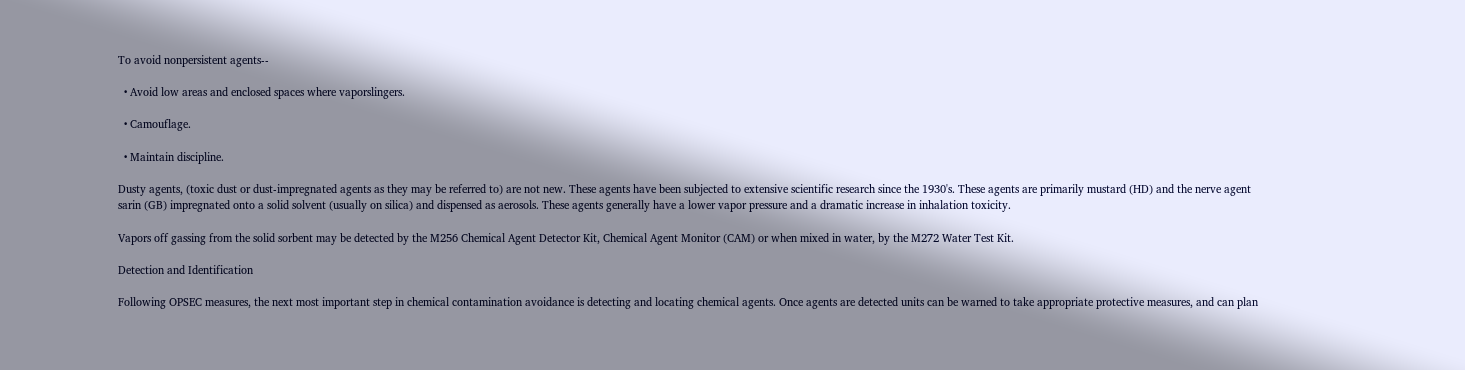To avoid nonpersistent agents--

  • Avoid low areas and enclosed spaces where vaporslingers.

  • Camouflage.

  • Maintain discipline.

Dusty agents, (toxic dust or dust-impregnated agents as they may be referred to) are not new. These agents have been subjected to extensive scientific research since the 1930's. These agents are primarily mustard (HD) and the nerve agent sarin (GB) impregnated onto a solid solvent (usually on silica) and dispensed as aerosols. These agents generally have a lower vapor pressure and a dramatic increase in inhalation toxicity.

Vapors off gassing from the solid sorbent may be detected by the M256 Chemical Agent Detector Kit, Chemical Agent Monitor (CAM) or when mixed in water, by the M272 Water Test Kit.

Detection and Identification

Following OPSEC measures, the next most important step in chemical contamination avoidance is detecting and locating chemical agents. Once agents are detected units can be warned to take appropriate protective measures, and can plan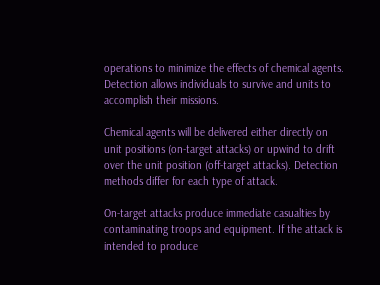operations to minimize the effects of chemical agents. Detection allows individuals to survive and units to accomplish their missions.

Chemical agents will be delivered either directly on unit positions (on-target attacks) or upwind to drift over the unit position (off-target attacks). Detection methods differ for each type of attack.

On-target attacks produce immediate casualties by contaminating troops and equipment. If the attack is intended to produce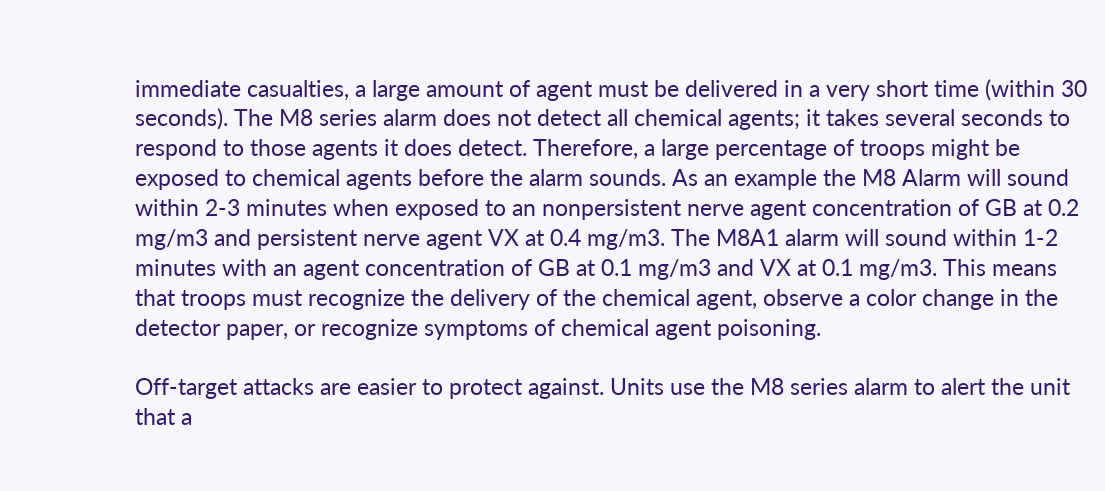immediate casualties, a large amount of agent must be delivered in a very short time (within 30 seconds). The M8 series alarm does not detect all chemical agents; it takes several seconds to respond to those agents it does detect. Therefore, a large percentage of troops might be exposed to chemical agents before the alarm sounds. As an example the M8 Alarm will sound within 2-3 minutes when exposed to an nonpersistent nerve agent concentration of GB at 0.2 mg/m3 and persistent nerve agent VX at 0.4 mg/m3. The M8A1 alarm will sound within 1-2 minutes with an agent concentration of GB at 0.1 mg/m3 and VX at 0.1 mg/m3. This means that troops must recognize the delivery of the chemical agent, observe a color change in the detector paper, or recognize symptoms of chemical agent poisoning.

Off-target attacks are easier to protect against. Units use the M8 series alarm to alert the unit that a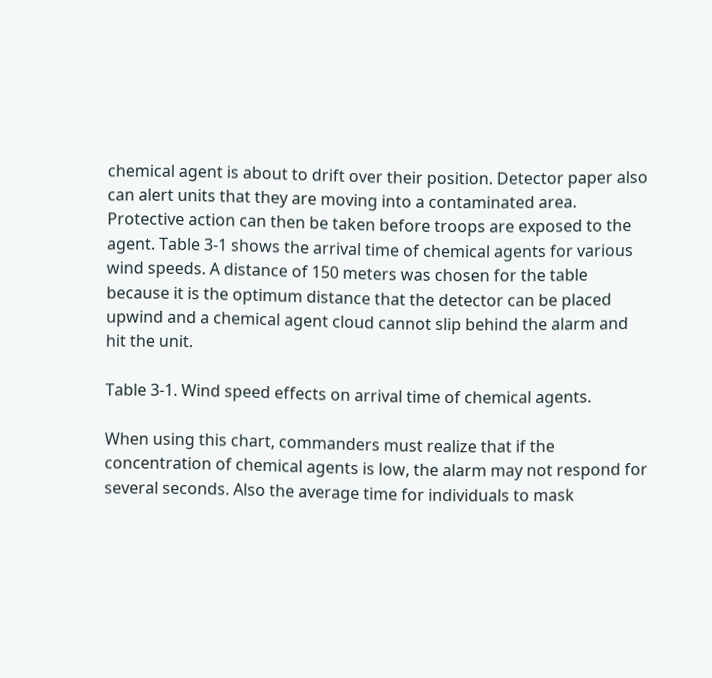chemical agent is about to drift over their position. Detector paper also can alert units that they are moving into a contaminated area. Protective action can then be taken before troops are exposed to the agent. Table 3-1 shows the arrival time of chemical agents for various wind speeds. A distance of 150 meters was chosen for the table because it is the optimum distance that the detector can be placed upwind and a chemical agent cloud cannot slip behind the alarm and hit the unit.

Table 3-1. Wind speed effects on arrival time of chemical agents.

When using this chart, commanders must realize that if the concentration of chemical agents is low, the alarm may not respond for several seconds. Also the average time for individuals to mask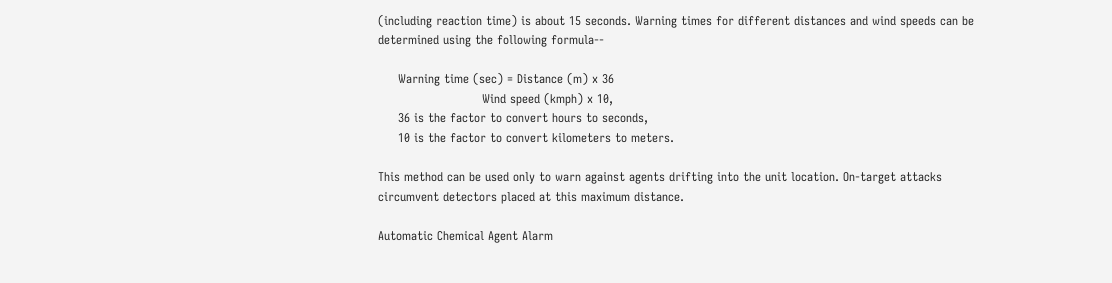(including reaction time) is about 15 seconds. Warning times for different distances and wind speeds can be determined using the following formula--

     Warning time (sec) = Distance (m) x 36
                          Wind speed (kmph) x 10,
     36 is the factor to convert hours to seconds,
     10 is the factor to convert kilometers to meters.

This method can be used only to warn against agents drifting into the unit location. On-target attacks circumvent detectors placed at this maximum distance.

Automatic Chemical Agent Alarm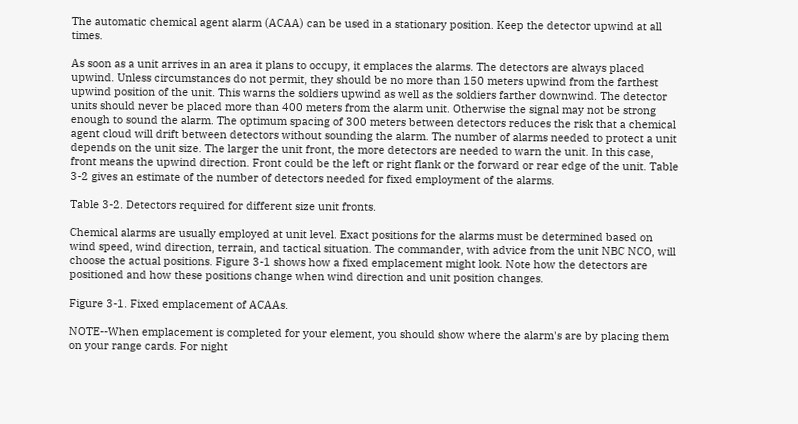The automatic chemical agent alarm (ACAA) can be used in a stationary position. Keep the detector upwind at all times.

As soon as a unit arrives in an area it plans to occupy, it emplaces the alarms. The detectors are always placed upwind. Unless circumstances do not permit, they should be no more than 150 meters upwind from the farthest upwind position of the unit. This warns the soldiers upwind as well as the soldiers farther downwind. The detector units should never be placed more than 400 meters from the alarm unit. Otherwise the signal may not be strong enough to sound the alarm. The optimum spacing of 300 meters between detectors reduces the risk that a chemical agent cloud will drift between detectors without sounding the alarm. The number of alarms needed to protect a unit depends on the unit size. The larger the unit front, the more detectors are needed to warn the unit. In this case, front means the upwind direction. Front could be the left or right flank or the forward or rear edge of the unit. Table 3-2 gives an estimate of the number of detectors needed for fixed employment of the alarms.

Table 3-2. Detectors required for different size unit fronts.

Chemical alarms are usually employed at unit level. Exact positions for the alarms must be determined based on wind speed, wind direction, terrain, and tactical situation. The commander, with advice from the unit NBC NCO, will choose the actual positions. Figure 3-1 shows how a fixed emplacement might look. Note how the detectors are positioned and how these positions change when wind direction and unit position changes.

Figure 3-1. Fixed emplacement of ACAAs.

NOTE--When emplacement is completed for your element, you should show where the alarm's are by placing them on your range cards. For night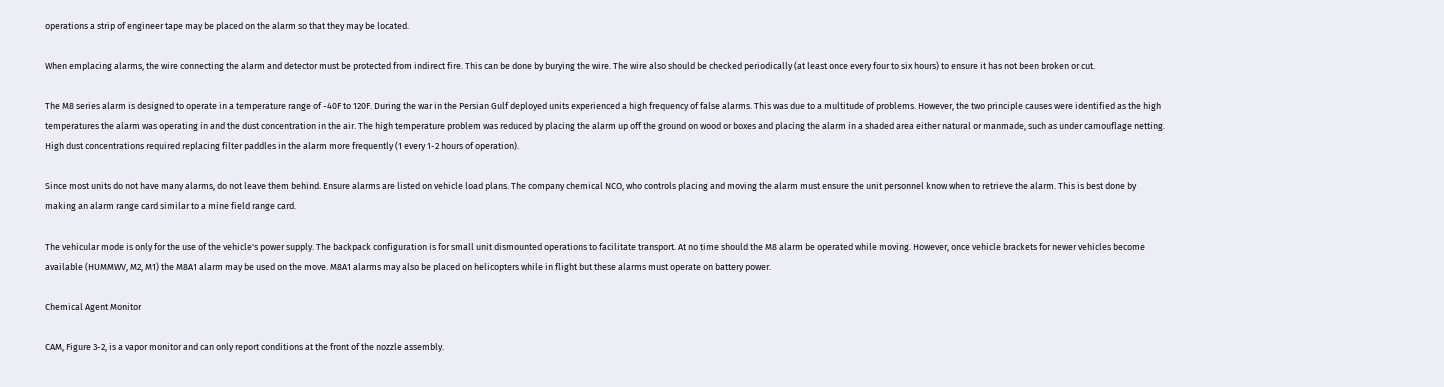operations a strip of engineer tape may be placed on the alarm so that they may be located.

When emplacing alarms, the wire connecting the alarm and detector must be protected from indirect fire. This can be done by burying the wire. The wire also should be checked periodically (at least once every four to six hours) to ensure it has not been broken or cut.

The M8 series alarm is designed to operate in a temperature range of -40F to 120F. During the war in the Persian Gulf deployed units experienced a high frequency of false alarms. This was due to a multitude of problems. However, the two principle causes were identified as the high temperatures the alarm was operating in and the dust concentration in the air. The high temperature problem was reduced by placing the alarm up off the ground on wood or boxes and placing the alarm in a shaded area either natural or manmade, such as under camouflage netting. High dust concentrations required replacing filter paddles in the alarm more frequently (1 every 1-2 hours of operation).

Since most units do not have many alarms, do not leave them behind. Ensure alarms are listed on vehicle load plans. The company chemical NCO, who controls placing and moving the alarm must ensure the unit personnel know when to retrieve the alarm. This is best done by making an alarm range card similar to a mine field range card.

The vehicular mode is only for the use of the vehicle's power supply. The backpack configuration is for small unit dismounted operations to facilitate transport. At no time should the M8 alarm be operated while moving. However, once vehicle brackets for newer vehicles become available (HUMMWV, M2, M1) the M8A1 alarm may be used on the move. M8A1 alarms may also be placed on helicopters while in flight but these alarms must operate on battery power.

Chemical Agent Monitor

CAM, Figure 3-2, is a vapor monitor and can only report conditions at the front of the nozzle assembly.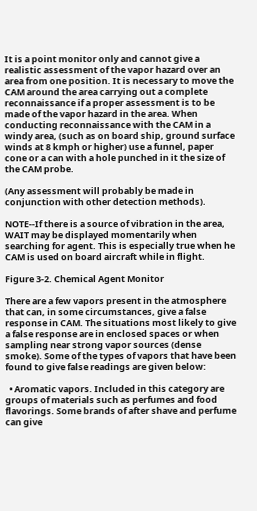It is a point monitor only and cannot give a realistic assessment of the vapor hazard over an area from one position. It is necessary to move the CAM around the area carrying out a complete reconnaissance if a proper assessment is to be made of the vapor hazard in the area. When conducting reconnaissance with the CAM in a windy area, (such as on board ship, ground surface winds at 8 kmph or higher) use a funnel, paper cone or a can with a hole punched in it the size of the CAM probe.

(Any assessment will probably be made in conjunction with other detection methods).

NOTE--If there is a source of vibration in the area, WAIT may be displayed momentarily when searching for agent. This is especially true when he CAM is used on board aircraft while in flight.

Figure 3-2. Chemical Agent Monitor

There are a few vapors present in the atmosphere that can, in some circumstances, give a false response in CAM. The situations most likely to give a false response are in enclosed spaces or when sampling near strong vapor sources (dense smoke). Some of the types of vapors that have been found to give false readings are given below:

  • Aromatic vapors. Included in this category are groups of materials such as perfumes and food flavorings. Some brands of after shave and perfume can give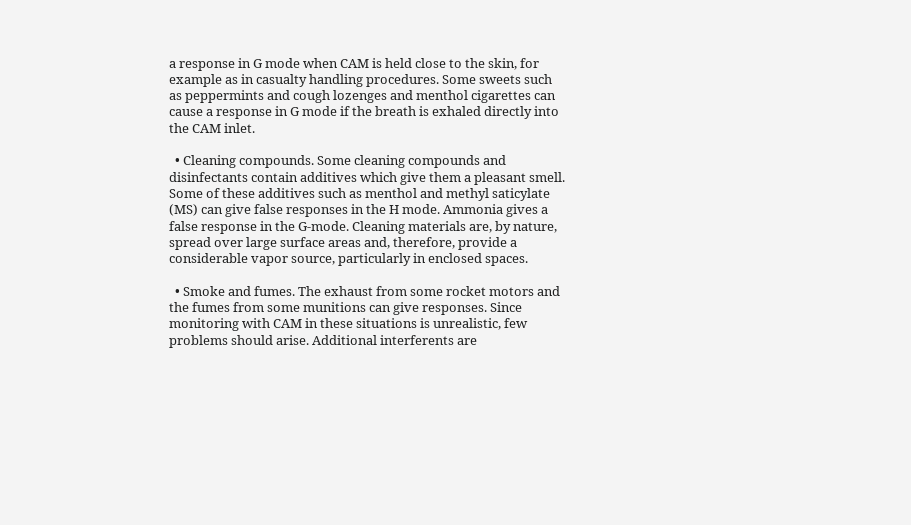a response in G mode when CAM is held close to the skin, for example as in casualty handling procedures. Some sweets such as peppermints and cough lozenges and menthol cigarettes can cause a response in G mode if the breath is exhaled directly into the CAM inlet.

  • Cleaning compounds. Some cleaning compounds and disinfectants contain additives which give them a pleasant smell. Some of these additives such as menthol and methyl saticylate (MS) can give false responses in the H mode. Ammonia gives a false response in the G-mode. Cleaning materials are, by nature, spread over large surface areas and, therefore, provide a considerable vapor source, particularly in enclosed spaces.

  • Smoke and fumes. The exhaust from some rocket motors and the fumes from some munitions can give responses. Since monitoring with CAM in these situations is unrealistic, few problems should arise. Additional interferents are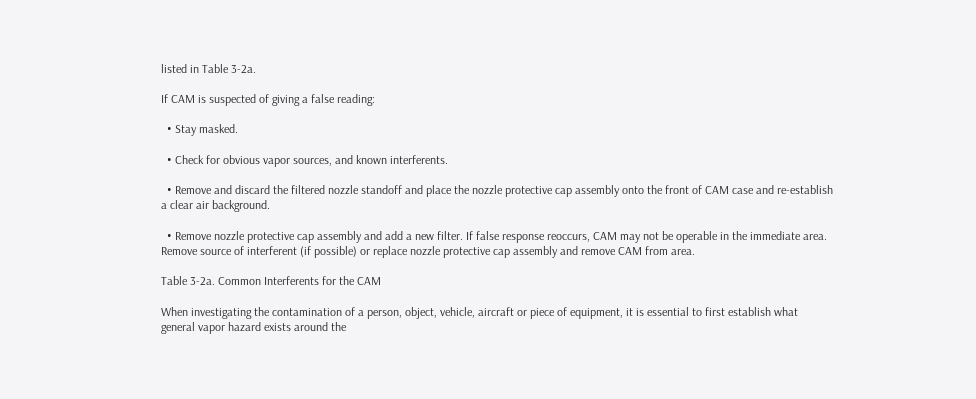listed in Table 3-2a.

If CAM is suspected of giving a false reading:

  • Stay masked.

  • Check for obvious vapor sources, and known interferents.

  • Remove and discard the filtered nozzle standoff and place the nozzle protective cap assembly onto the front of CAM case and re-establish a clear air background.

  • Remove nozzle protective cap assembly and add a new filter. If false response reoccurs, CAM may not be operable in the immediate area. Remove source of interferent (if possible) or replace nozzle protective cap assembly and remove CAM from area.

Table 3-2a. Common Interferents for the CAM

When investigating the contamination of a person, object, vehicle, aircraft or piece of equipment, it is essential to first establish what general vapor hazard exists around the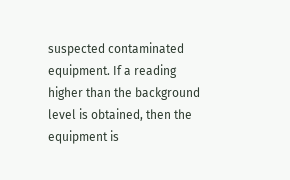suspected contaminated equipment. If a reading higher than the background level is obtained, then the equipment is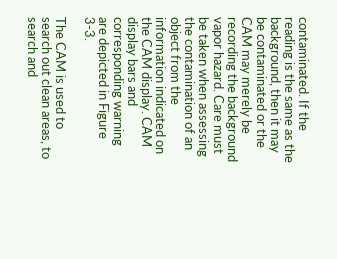contaminated. If the reading is the same as the background, then it may be contaminated or the CAM may merely be recording the background vapor hazard. Care must be taken when assessing the contamination of an object from the information indicated on the CAM display. CAM display bars and corresponding warning are depicted in Figure 3-3.

The CAM is used to search out clean areas, to search and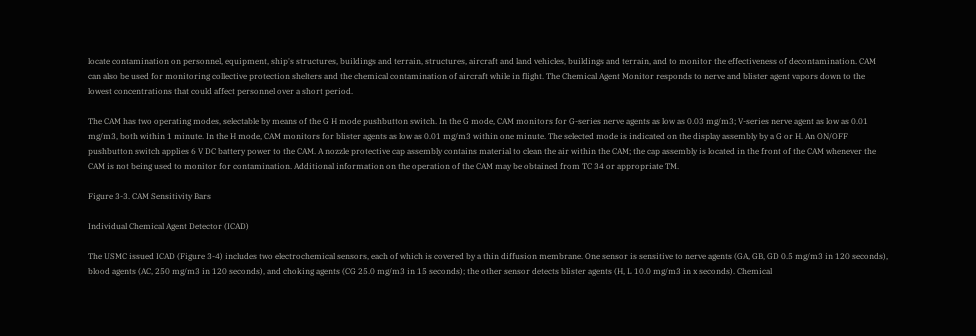locate contamination on personnel, equipment, ship's structures, buildings and terrain, structures, aircraft and land vehicles, buildings and terrain, and to monitor the effectiveness of decontamination. CAM can also be used for monitoring collective protection shelters and the chemical contamination of aircraft while in flight. The Chemical Agent Monitor responds to nerve and blister agent vapors down to the lowest concentrations that could affect personnel over a short period.

The CAM has two operating modes, selectable by means of the G H mode pushbutton switch. In the G mode, CAM monitors for G-series nerve agents as low as 0.03 mg/m3; V-series nerve agent as low as 0.01 mg/m3, both within 1 minute. In the H mode, CAM monitors for blister agents as low as 0.01 mg/m3 within one minute. The selected mode is indicated on the display assembly by a G or H. An ON/OFF pushbutton switch applies 6 V DC battery power to the CAM. A nozzle protective cap assembly contains material to clean the air within the CAM; the cap assembly is located in the front of the CAM whenever the CAM is not being used to monitor for contamination. Additional information on the operation of the CAM may be obtained from TC 34 or appropriate TM.

Figure 3-3. CAM Sensitivity Bars

Individual Chemical Agent Detector (ICAD)

The USMC issued ICAD (Figure 3-4) includes two electrochemical sensors, each of which is covered by a thin diffusion membrane. One sensor is sensitive to nerve agents (GA, GB, GD 0.5 mg/m3 in 120 seconds), blood agents (AC, 250 mg/m3 in 120 seconds), and choking agents (CG 25.0 mg/m3 in 15 seconds); the other sensor detects blister agents (H, L 10.0 mg/m3 in x seconds). Chemical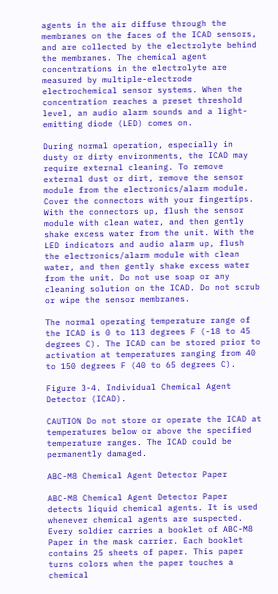agents in the air diffuse through the membranes on the faces of the ICAD sensors, and are collected by the electrolyte behind the membranes. The chemical agent concentrations in the electrolyte are measured by multiple-electrode electrochemical sensor systems. When the concentration reaches a preset threshold level, an audio alarm sounds and a light-emitting diode (LED) comes on.

During normal operation, especially in dusty or dirty environments, the ICAD may require external cleaning. To remove external dust or dirt, remove the sensor module from the electronics/alarm module. Cover the connectors with your fingertips. With the connectors up, flush the sensor module with clean water, and then gently shake excess water from the unit. With the LED indicators and audio alarm up, flush the electronics/alarm module with clean water, and then gently shake excess water from the unit. Do not use soap or any cleaning solution on the ICAD. Do not scrub or wipe the sensor membranes.

The normal operating temperature range of the ICAD is 0 to 113 degrees F (-18 to 45 degrees C). The ICAD can be stored prior to activation at temperatures ranging from 40 to 150 degrees F (40 to 65 degrees C).

Figure 3-4. Individual Chemical Agent Detector (ICAD).

CAUTION Do not store or operate the ICAD at temperatures below or above the specified temperature ranges. The ICAD could be permanently damaged.

ABC-M8 Chemical Agent Detector Paper

ABC-M8 Chemical Agent Detector Paper detects liquid chemical agents. It is used whenever chemical agents are suspected. Every soldier carries a booklet of ABC-M8 Paper in the mask carrier. Each booklet contains 25 sheets of paper. This paper turns colors when the paper touches a chemical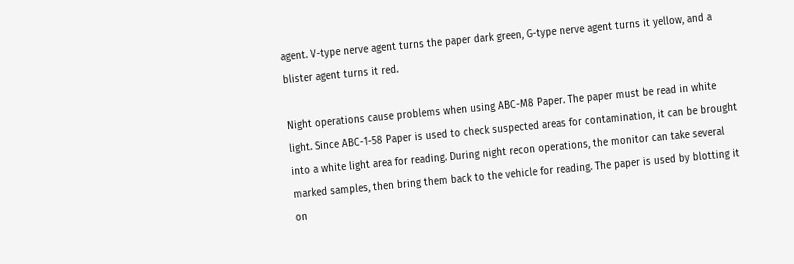agent. V-type nerve agent turns the paper dark green, G-type nerve agent turns it yellow, and a blister agent turns it red.

Night operations cause problems when using ABC-M8 Paper. The paper must be read in white light. Since ABC-1-58 Paper is used to check suspected areas for contamination, it can be brought into a white light area for reading. During night recon operations, the monitor can take several marked samples, then bring them back to the vehicle for reading. The paper is used by blotting it on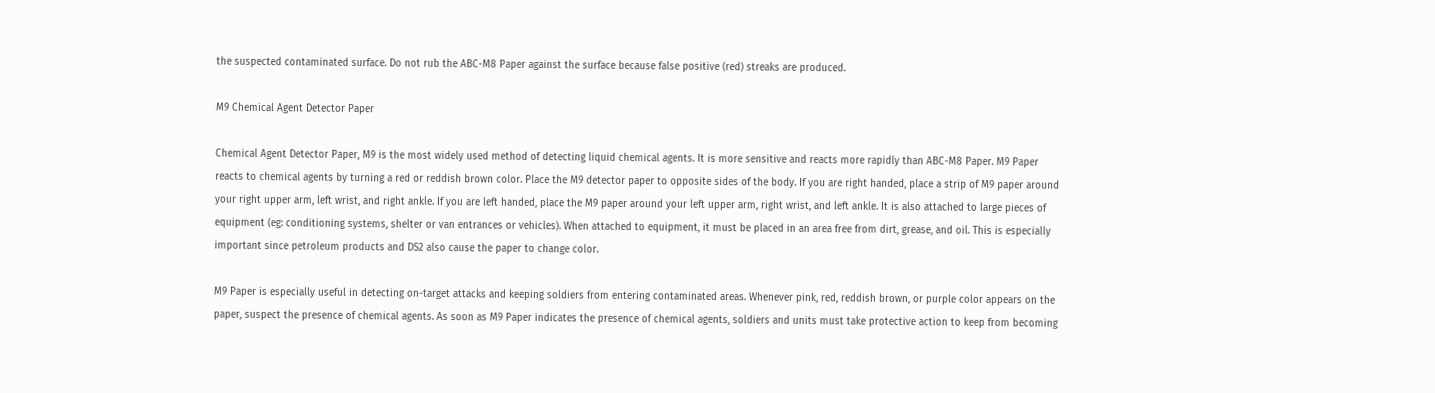the suspected contaminated surface. Do not rub the ABC-M8 Paper against the surface because false positive (red) streaks are produced.

M9 Chemical Agent Detector Paper

Chemical Agent Detector Paper, M9 is the most widely used method of detecting liquid chemical agents. It is more sensitive and reacts more rapidly than ABC-M8 Paper. M9 Paper reacts to chemical agents by turning a red or reddish brown color. Place the M9 detector paper to opposite sides of the body. If you are right handed, place a strip of M9 paper around your right upper arm, left wrist, and right ankle. If you are left handed, place the M9 paper around your left upper arm, right wrist, and left ankle. It is also attached to large pieces of equipment (eg: conditioning systems, shelter or van entrances or vehicles). When attached to equipment, it must be placed in an area free from dirt, grease, and oil. This is especially important since petroleum products and DS2 also cause the paper to change color.

M9 Paper is especially useful in detecting on-target attacks and keeping soldiers from entering contaminated areas. Whenever pink, red, reddish brown, or purple color appears on the paper, suspect the presence of chemical agents. As soon as M9 Paper indicates the presence of chemical agents, soldiers and units must take protective action to keep from becoming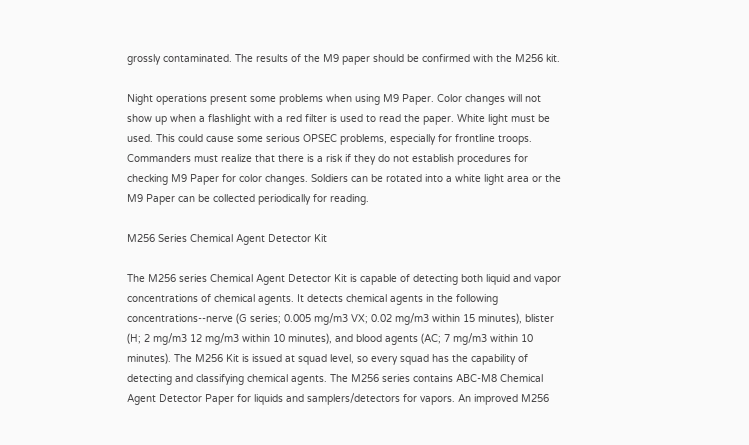grossly contaminated. The results of the M9 paper should be confirmed with the M256 kit.

Night operations present some problems when using M9 Paper. Color changes will not show up when a flashlight with a red filter is used to read the paper. White light must be used. This could cause some serious OPSEC problems, especially for frontline troops. Commanders must realize that there is a risk if they do not establish procedures for checking M9 Paper for color changes. Soldiers can be rotated into a white light area or the M9 Paper can be collected periodically for reading.

M256 Series Chemical Agent Detector Kit

The M256 series Chemical Agent Detector Kit is capable of detecting both liquid and vapor concentrations of chemical agents. It detects chemical agents in the following concentrations--nerve (G series; 0.005 mg/m3 VX; 0.02 mg/m3 within 15 minutes), blister (H; 2 mg/m3 12 mg/m3 within 10 minutes), and blood agents (AC; 7 mg/m3 within 10 minutes). The M256 Kit is issued at squad level, so every squad has the capability of detecting and classifying chemical agents. The M256 series contains ABC-M8 Chemical Agent Detector Paper for liquids and samplers/detectors for vapors. An improved M256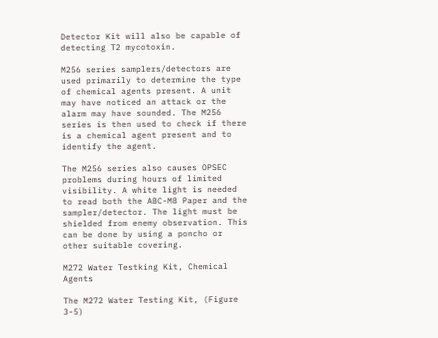Detector Kit will also be capable of detecting T2 mycotoxin.

M256 series samplers/detectors are used primarily to determine the type of chemical agents present. A unit may have noticed an attack or the alarm may have sounded. The M256 series is then used to check if there is a chemical agent present and to identify the agent.

The M256 series also causes OPSEC problems during hours of limited visibility. A white light is needed to read both the ABC-M8 Paper and the sampler/detector. The light must be shielded from enemy observation. This can be done by using a poncho or other suitable covering.

M272 Water Testking Kit, Chemical Agents

The M272 Water Testing Kit, (Figure 3-5)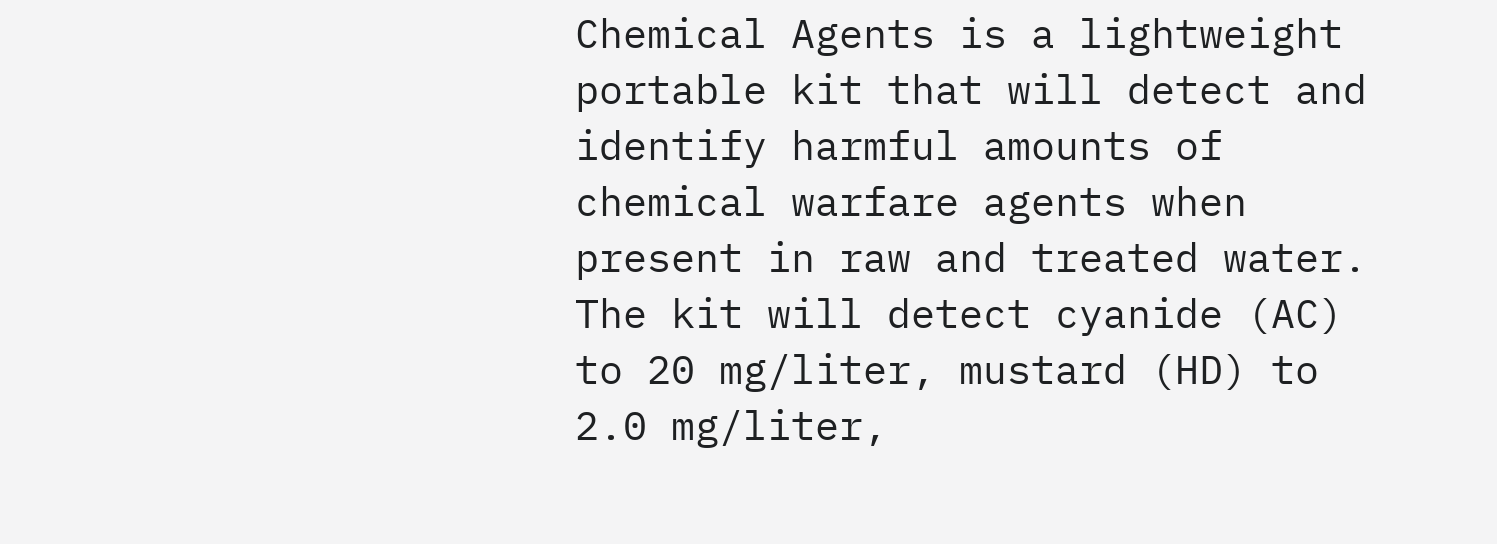Chemical Agents is a lightweight portable kit that will detect and identify harmful amounts of chemical warfare agents when present in raw and treated water. The kit will detect cyanide (AC) to 20 mg/liter, mustard (HD) to 2.0 mg/liter,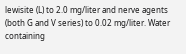lewisite (L) to 2.0 mg/liter and nerve agents (both G and V series) to 0.02 mg/liter. Water containing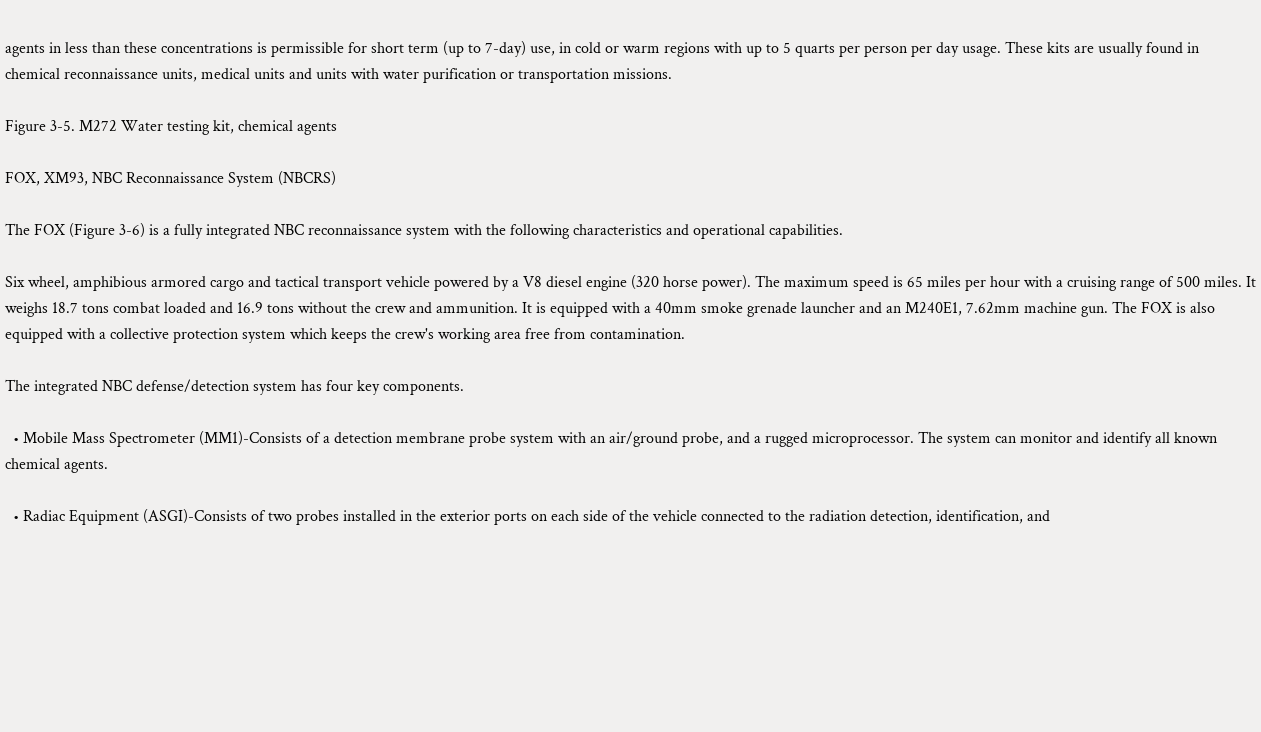agents in less than these concentrations is permissible for short term (up to 7-day) use, in cold or warm regions with up to 5 quarts per person per day usage. These kits are usually found in chemical reconnaissance units, medical units and units with water purification or transportation missions.

Figure 3-5. M272 Water testing kit, chemical agents

FOX, XM93, NBC Reconnaissance System (NBCRS)

The FOX (Figure 3-6) is a fully integrated NBC reconnaissance system with the following characteristics and operational capabilities.

Six wheel, amphibious armored cargo and tactical transport vehicle powered by a V8 diesel engine (320 horse power). The maximum speed is 65 miles per hour with a cruising range of 500 miles. It weighs 18.7 tons combat loaded and 16.9 tons without the crew and ammunition. It is equipped with a 40mm smoke grenade launcher and an M240E1, 7.62mm machine gun. The FOX is also equipped with a collective protection system which keeps the crew's working area free from contamination.

The integrated NBC defense/detection system has four key components.

  • Mobile Mass Spectrometer (MM1)-Consists of a detection membrane probe system with an air/ground probe, and a rugged microprocessor. The system can monitor and identify all known chemical agents.

  • Radiac Equipment (ASGI)-Consists of two probes installed in the exterior ports on each side of the vehicle connected to the radiation detection, identification, and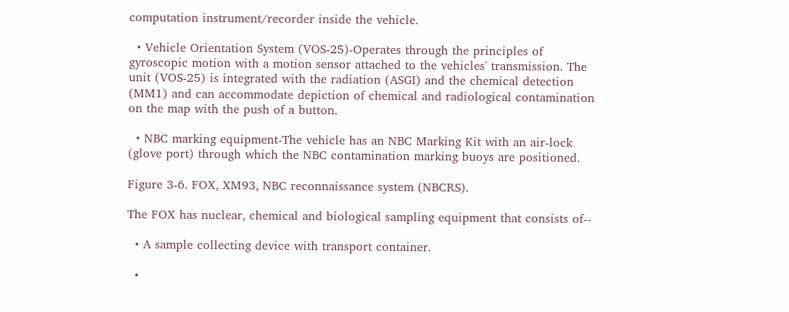computation instrument/recorder inside the vehicle.

  • Vehicle Orientation System (VOS-25)-Operates through the principles of gyroscopic motion with a motion sensor attached to the vehicles' transmission. The unit (VOS-25) is integrated with the radiation (ASGI) and the chemical detection (MM1) and can accommodate depiction of chemical and radiological contamination on the map with the push of a button.

  • NBC marking equipment-The vehicle has an NBC Marking Kit with an air-lock (glove port) through which the NBC contamination marking buoys are positioned.

Figure 3-6. FOX, XM93, NBC reconnaissance system (NBCRS).

The FOX has nuclear, chemical and biological sampling equipment that consists of--

  • A sample collecting device with transport container.

  •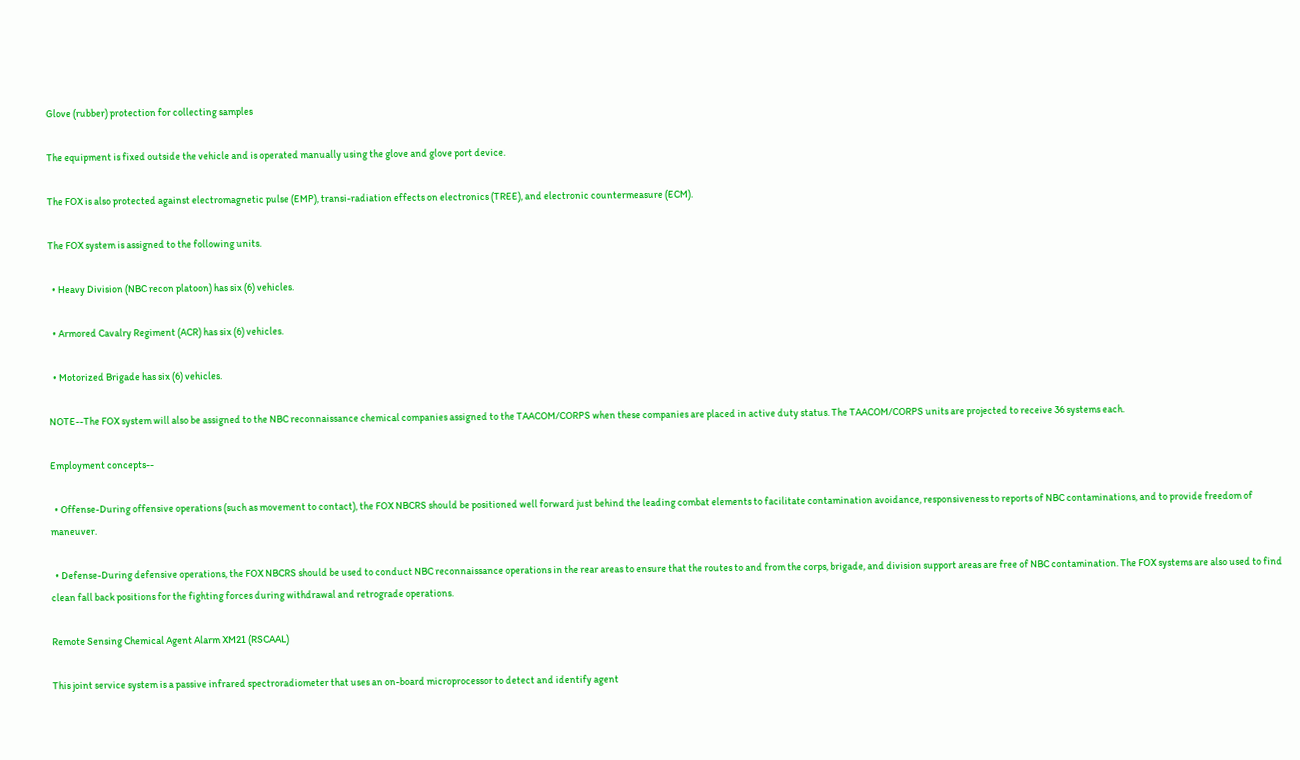Glove (rubber) protection for collecting samples

The equipment is fixed outside the vehicle and is operated manually using the glove and glove port device.

The FOX is also protected against electromagnetic pulse (EMP), transi-radiation effects on electronics (TREE), and electronic countermeasure (ECM).

The FOX system is assigned to the following units.

  • Heavy Division (NBC recon platoon) has six (6) vehicles.

  • Armored Cavalry Regiment (ACR) has six (6) vehicles.

  • Motorized Brigade has six (6) vehicles.

NOTE--The FOX system will also be assigned to the NBC reconnaissance chemical companies assigned to the TAACOM/CORPS when these companies are placed in active duty status. The TAACOM/CORPS units are projected to receive 36 systems each.

Employment concepts--

  • Offense-During offensive operations (such as movement to contact), the FOX NBCRS should be positioned well forward just behind the leading combat elements to facilitate contamination avoidance, responsiveness to reports of NBC contaminations, and to provide freedom of maneuver.

  • Defense-During defensive operations, the FOX NBCRS should be used to conduct NBC reconnaissance operations in the rear areas to ensure that the routes to and from the corps, brigade, and division support areas are free of NBC contamination. The FOX systems are also used to find clean fall back positions for the fighting forces during withdrawal and retrograde operations.

Remote Sensing Chemical Agent Alarm XM21 (RSCAAL)

This joint service system is a passive infrared spectroradiometer that uses an on-board microprocessor to detect and identify agent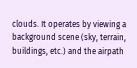clouds. It operates by viewing a background scene (sky, terrain, buildings, etc.) and the airpath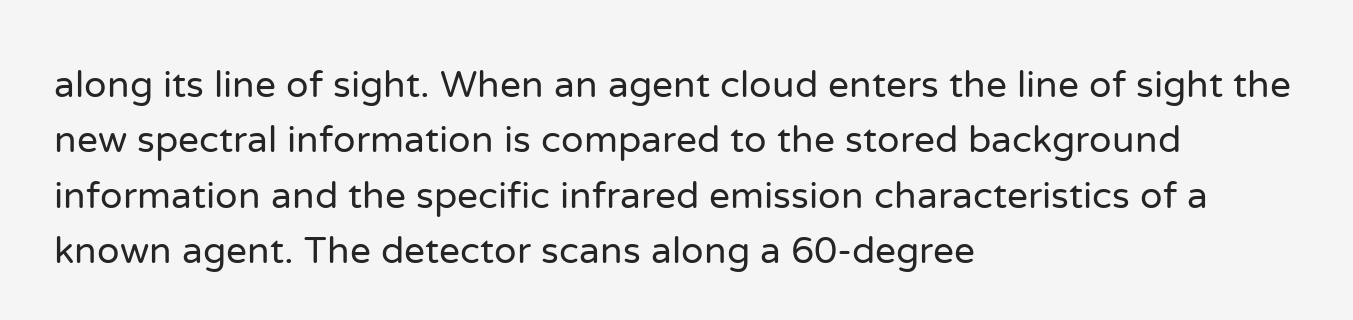along its line of sight. When an agent cloud enters the line of sight the new spectral information is compared to the stored background information and the specific infrared emission characteristics of a known agent. The detector scans along a 60-degree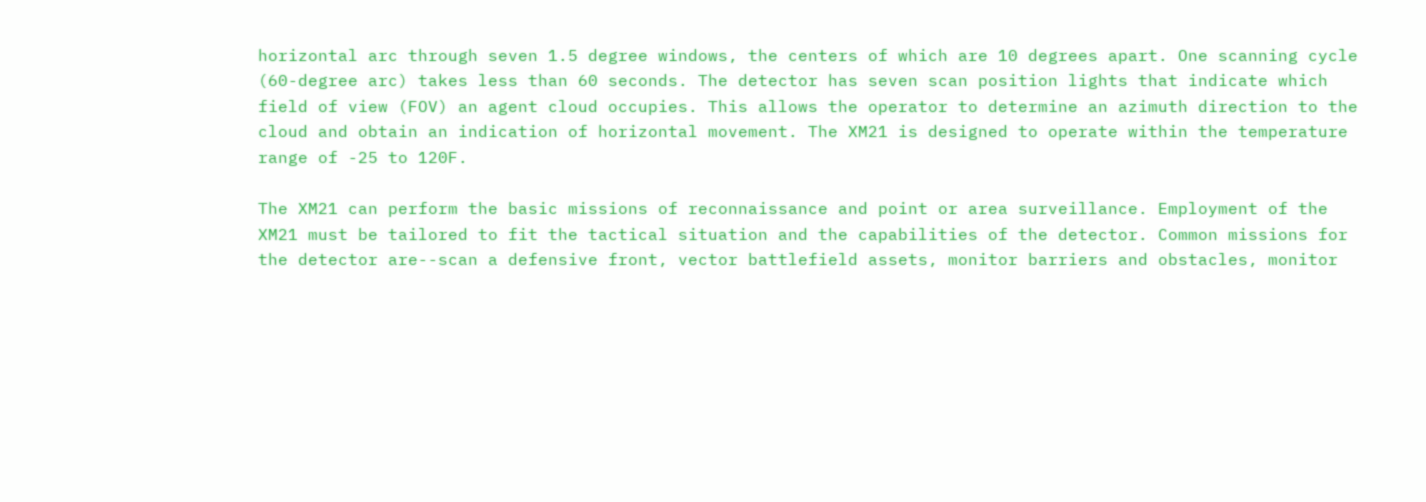horizontal arc through seven 1.5 degree windows, the centers of which are 10 degrees apart. One scanning cycle (60-degree arc) takes less than 60 seconds. The detector has seven scan position lights that indicate which field of view (FOV) an agent cloud occupies. This allows the operator to determine an azimuth direction to the cloud and obtain an indication of horizontal movement. The XM21 is designed to operate within the temperature range of -25 to 120F.

The XM21 can perform the basic missions of reconnaissance and point or area surveillance. Employment of the XM21 must be tailored to fit the tactical situation and the capabilities of the detector. Common missions for the detector are--scan a defensive front, vector battlefield assets, monitor barriers and obstacles, monitor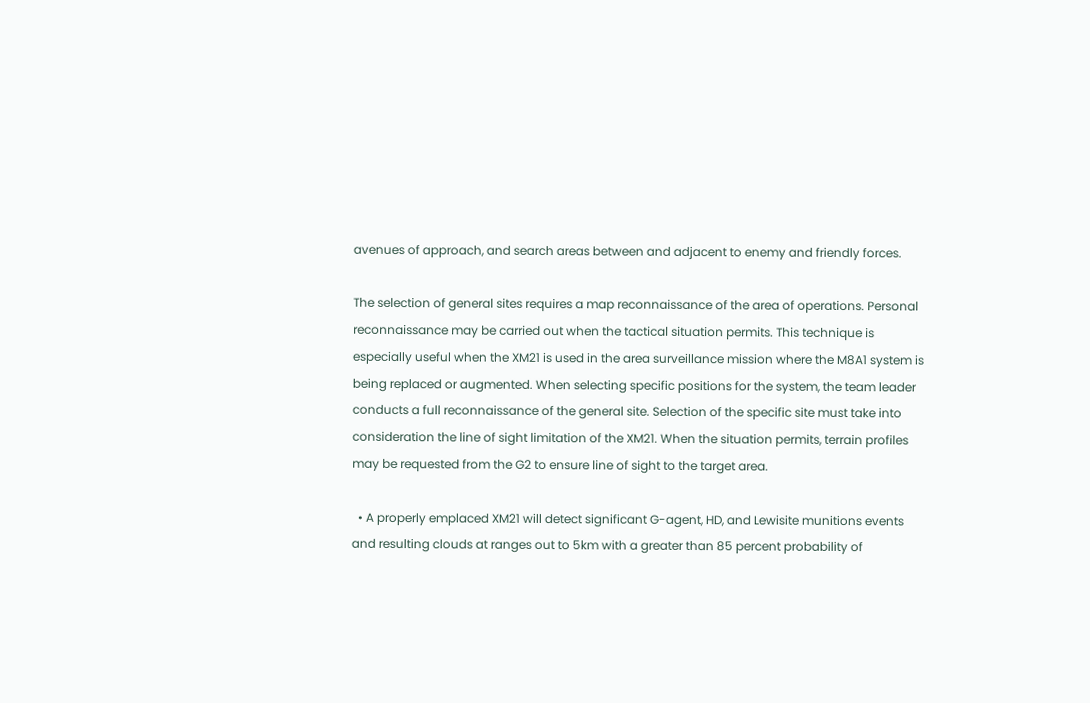avenues of approach, and search areas between and adjacent to enemy and friendly forces.

The selection of general sites requires a map reconnaissance of the area of operations. Personal reconnaissance may be carried out when the tactical situation permits. This technique is especially useful when the XM21 is used in the area surveillance mission where the M8A1 system is being replaced or augmented. When selecting specific positions for the system, the team leader conducts a full reconnaissance of the general site. Selection of the specific site must take into consideration the line of sight limitation of the XM21. When the situation permits, terrain profiles may be requested from the G2 to ensure line of sight to the target area.

  • A properly emplaced XM21 will detect significant G-agent, HD, and Lewisite munitions events and resulting clouds at ranges out to 5km with a greater than 85 percent probability of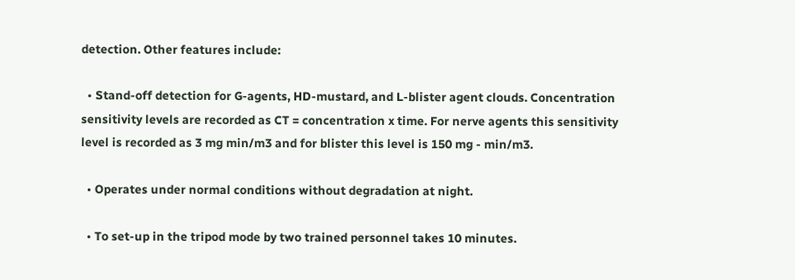detection. Other features include:

  • Stand-off detection for G-agents, HD-mustard, and L-blister agent clouds. Concentration sensitivity levels are recorded as CT = concentration x time. For nerve agents this sensitivity level is recorded as 3 mg min/m3 and for blister this level is 150 mg - min/m3.

  • Operates under normal conditions without degradation at night.

  • To set-up in the tripod mode by two trained personnel takes 10 minutes.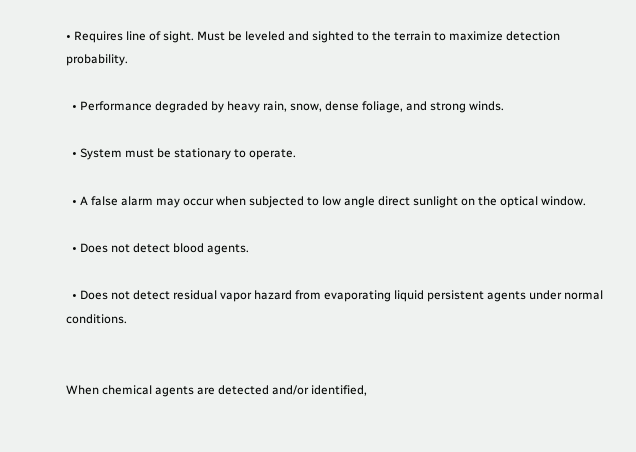• Requires line of sight. Must be leveled and sighted to the terrain to maximize detection probability.

  • Performance degraded by heavy rain, snow, dense foliage, and strong winds.

  • System must be stationary to operate.

  • A false alarm may occur when subjected to low angle direct sunlight on the optical window.

  • Does not detect blood agents.

  • Does not detect residual vapor hazard from evaporating liquid persistent agents under normal conditions.


When chemical agents are detected and/or identified,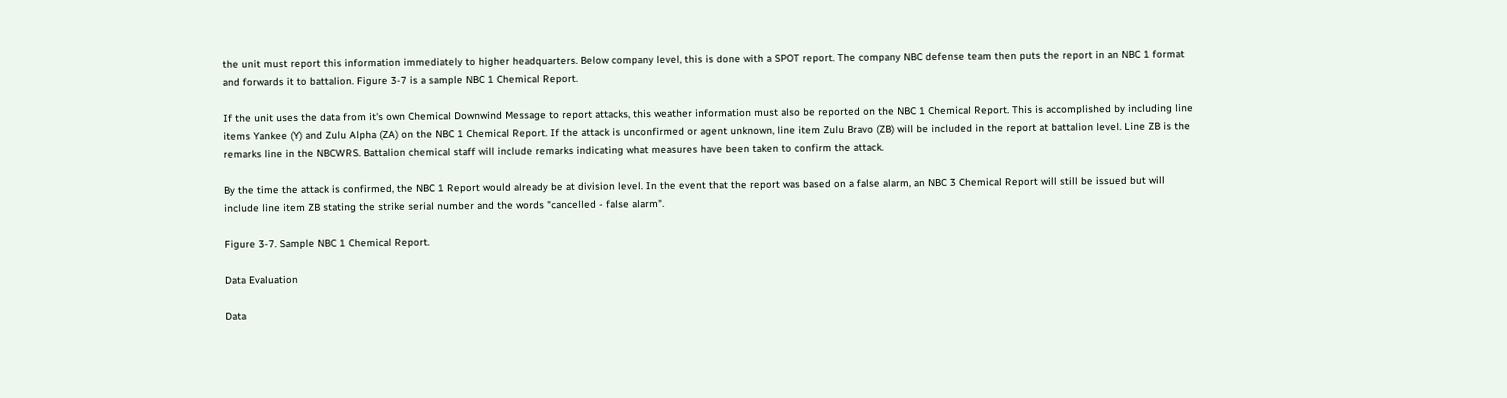the unit must report this information immediately to higher headquarters. Below company level, this is done with a SPOT report. The company NBC defense team then puts the report in an NBC 1 format and forwards it to battalion. Figure 3-7 is a sample NBC 1 Chemical Report.

If the unit uses the data from it's own Chemical Downwind Message to report attacks, this weather information must also be reported on the NBC 1 Chemical Report. This is accomplished by including line items Yankee (Y) and Zulu Alpha (ZA) on the NBC 1 Chemical Report. If the attack is unconfirmed or agent unknown, line item Zulu Bravo (ZB) will be included in the report at battalion level. Line ZB is the remarks line in the NBCWRS. Battalion chemical staff will include remarks indicating what measures have been taken to confirm the attack.

By the time the attack is confirmed, the NBC 1 Report would already be at division level. In the event that the report was based on a false alarm, an NBC 3 Chemical Report will still be issued but will include line item ZB stating the strike serial number and the words "cancelled - false alarm".

Figure 3-7. Sample NBC 1 Chemical Report.

Data Evaluation

Data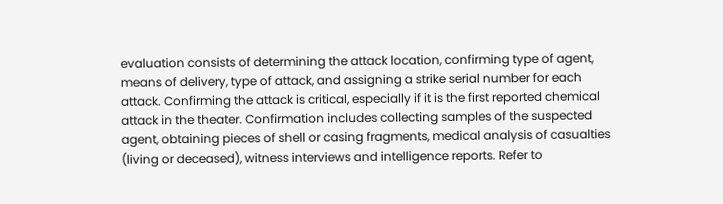evaluation consists of determining the attack location, confirming type of agent, means of delivery, type of attack, and assigning a strike serial number for each attack. Confirming the attack is critical, especially if it is the first reported chemical attack in the theater. Confirmation includes collecting samples of the suspected agent, obtaining pieces of shell or casing fragments, medical analysis of casualties (living or deceased), witness interviews and intelligence reports. Refer to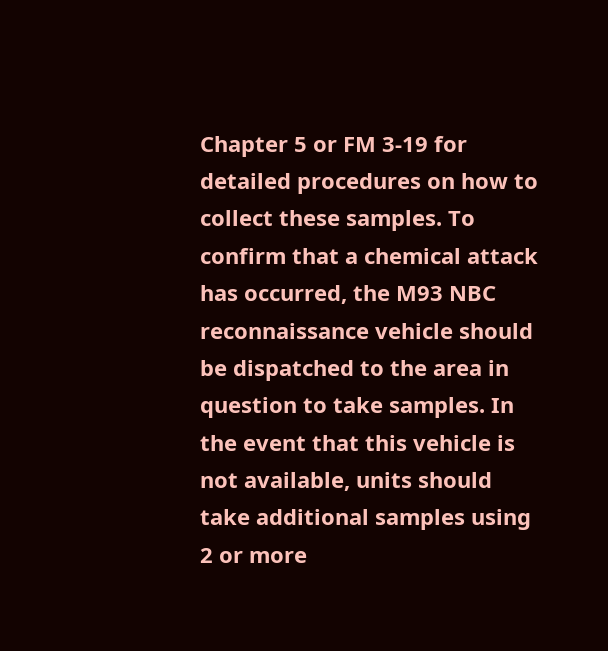Chapter 5 or FM 3-19 for detailed procedures on how to collect these samples. To confirm that a chemical attack has occurred, the M93 NBC reconnaissance vehicle should be dispatched to the area in question to take samples. In the event that this vehicle is not available, units should take additional samples using 2 or more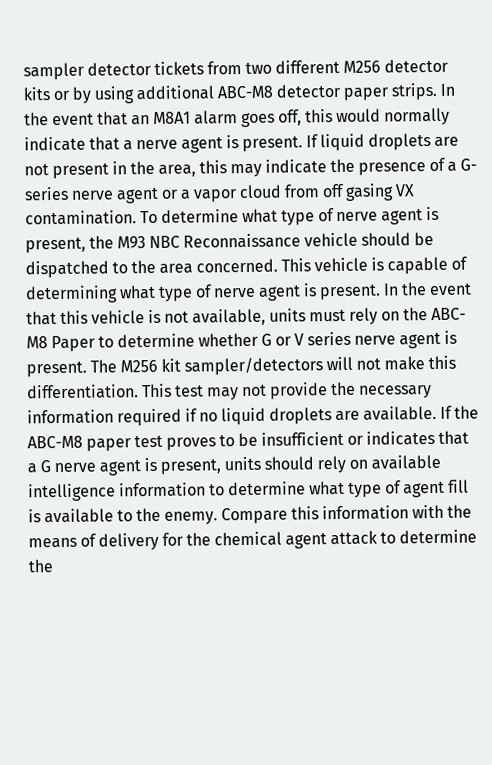sampler detector tickets from two different M256 detector kits or by using additional ABC-M8 detector paper strips. In the event that an M8A1 alarm goes off, this would normally indicate that a nerve agent is present. If liquid droplets are not present in the area, this may indicate the presence of a G-series nerve agent or a vapor cloud from off gasing VX contamination. To determine what type of nerve agent is present, the M93 NBC Reconnaissance vehicle should be dispatched to the area concerned. This vehicle is capable of determining what type of nerve agent is present. In the event that this vehicle is not available, units must rely on the ABC-M8 Paper to determine whether G or V series nerve agent is present. The M256 kit sampler/detectors will not make this differentiation. This test may not provide the necessary information required if no liquid droplets are available. If the ABC-M8 paper test proves to be insufficient or indicates that a G nerve agent is present, units should rely on available intelligence information to determine what type of agent fill is available to the enemy. Compare this information with the means of delivery for the chemical agent attack to determine the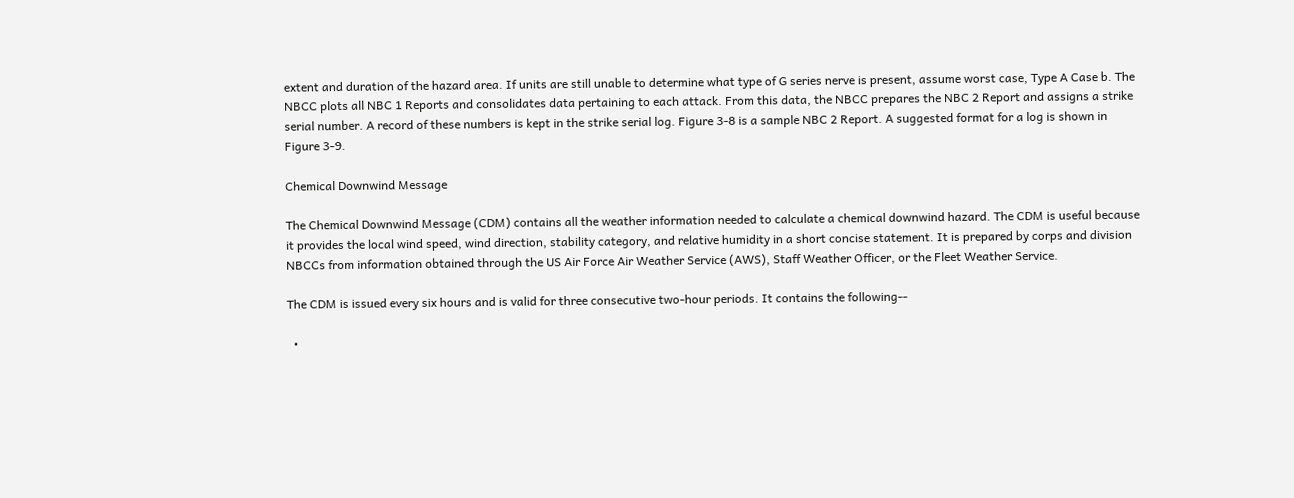extent and duration of the hazard area. If units are still unable to determine what type of G series nerve is present, assume worst case, Type A Case b. The NBCC plots all NBC 1 Reports and consolidates data pertaining to each attack. From this data, the NBCC prepares the NBC 2 Report and assigns a strike serial number. A record of these numbers is kept in the strike serial log. Figure 3-8 is a sample NBC 2 Report. A suggested format for a log is shown in Figure 3-9.

Chemical Downwind Message

The Chemical Downwind Message (CDM) contains all the weather information needed to calculate a chemical downwind hazard. The CDM is useful because it provides the local wind speed, wind direction, stability category, and relative humidity in a short concise statement. It is prepared by corps and division NBCCs from information obtained through the US Air Force Air Weather Service (AWS), Staff Weather Officer, or the Fleet Weather Service.

The CDM is issued every six hours and is valid for three consecutive two-hour periods. It contains the following--

  •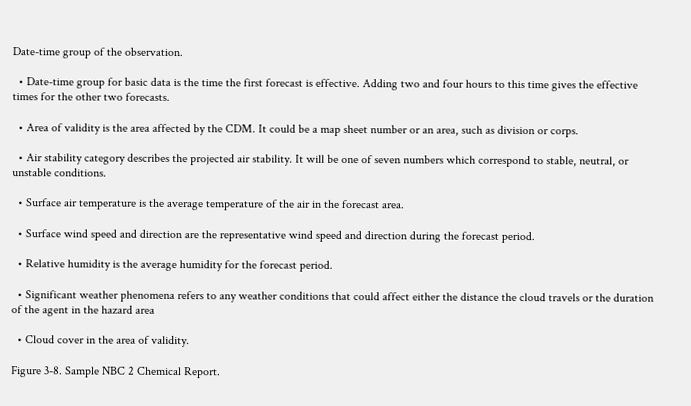Date-time group of the observation.

  • Date-time group for basic data is the time the first forecast is effective. Adding two and four hours to this time gives the effective times for the other two forecasts.

  • Area of validity is the area affected by the CDM. It could be a map sheet number or an area, such as division or corps.

  • Air stability category describes the projected air stability. It will be one of seven numbers which correspond to stable, neutral, or unstable conditions.

  • Surface air temperature is the average temperature of the air in the forecast area.

  • Surface wind speed and direction are the representative wind speed and direction during the forecast period.

  • Relative humidity is the average humidity for the forecast period.

  • Significant weather phenomena refers to any weather conditions that could affect either the distance the cloud travels or the duration of the agent in the hazard area

  • Cloud cover in the area of validity.

Figure 3-8. Sample NBC 2 Chemical Report.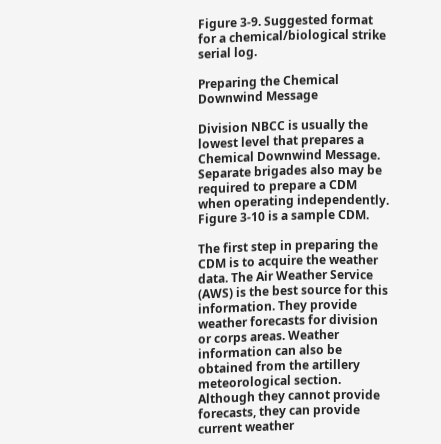Figure 3-9. Suggested format for a chemical/biological strike serial log.

Preparing the Chemical Downwind Message

Division NBCC is usually the lowest level that prepares a Chemical Downwind Message. Separate brigades also may be required to prepare a CDM when operating independently. Figure 3-10 is a sample CDM.

The first step in preparing the CDM is to acquire the weather data. The Air Weather Service (AWS) is the best source for this information. They provide weather forecasts for division or corps areas. Weather information can also be obtained from the artillery meteorological section. Although they cannot provide forecasts, they can provide current weather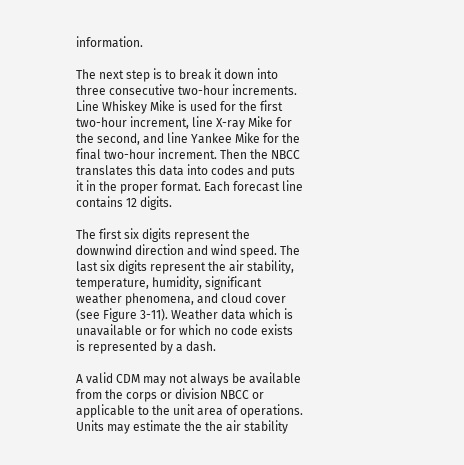information.

The next step is to break it down into three consecutive two-hour increments. Line Whiskey Mike is used for the first two-hour increment, line X-ray Mike for the second, and line Yankee Mike for the final two-hour increment. Then the NBCC translates this data into codes and puts it in the proper format. Each forecast line contains 12 digits.

The first six digits represent the downwind direction and wind speed. The last six digits represent the air stability, temperature, humidity, significant weather phenomena, and cloud cover (see Figure 3-11). Weather data which is unavailable or for which no code exists is represented by a dash.

A valid CDM may not always be available from the corps or division NBCC or applicable to the unit area of operations. Units may estimate the the air stability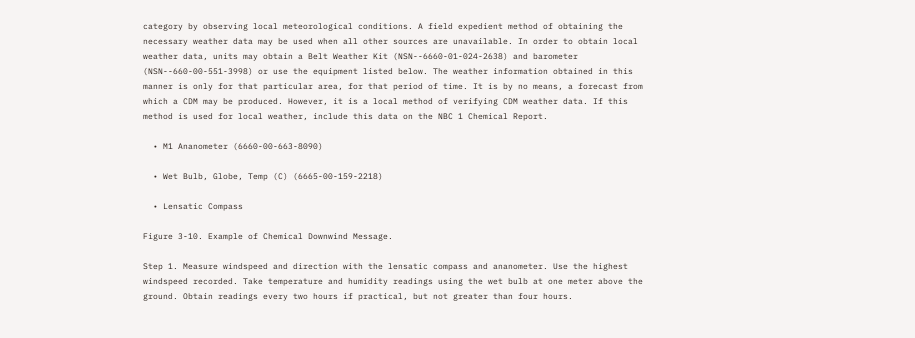category by observing local meteorological conditions. A field expedient method of obtaining the necessary weather data may be used when all other sources are unavailable. In order to obtain local weather data, units may obtain a Belt Weather Kit (NSN--6660-01-024-2638) and barometer (NSN--660-00-551-3998) or use the equipment listed below. The weather information obtained in this manner is only for that particular area, for that period of time. It is by no means, a forecast from which a CDM may be produced. However, it is a local method of verifying CDM weather data. If this method is used for local weather, include this data on the NBC 1 Chemical Report.

  • M1 Ananometer (6660-00-663-8090)

  • Wet Bulb, Globe, Temp (C) (6665-00-159-2218)

  • Lensatic Compass

Figure 3-10. Example of Chemical Downwind Message.

Step 1. Measure windspeed and direction with the lensatic compass and ananometer. Use the highest windspeed recorded. Take temperature and humidity readings using the wet bulb at one meter above the ground. Obtain readings every two hours if practical, but not greater than four hours.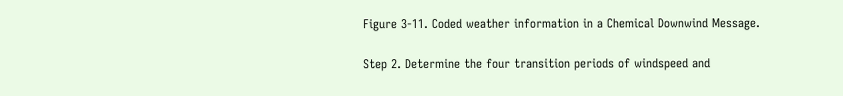Figure 3-11. Coded weather information in a Chemical Downwind Message.

Step 2. Determine the four transition periods of windspeed and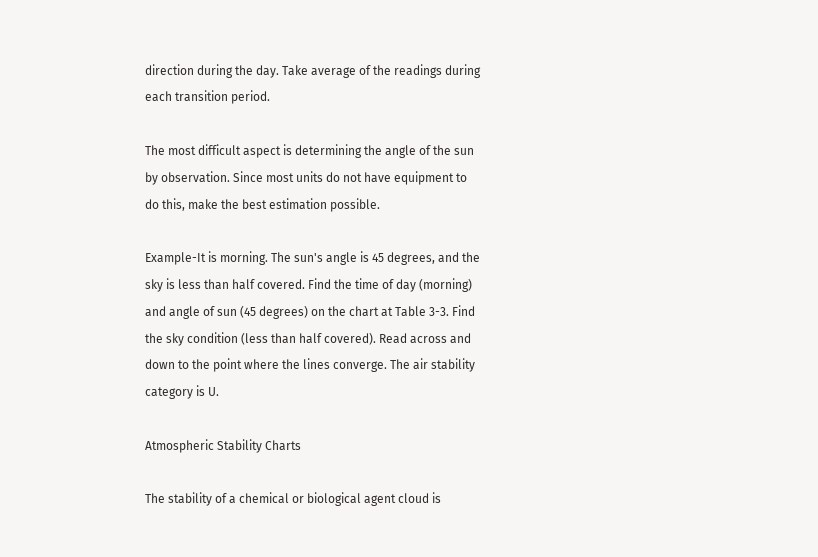direction during the day. Take average of the readings during each transition period.

The most difficult aspect is determining the angle of the sun by observation. Since most units do not have equipment to do this, make the best estimation possible.

Example-It is morning. The sun's angle is 45 degrees, and the sky is less than half covered. Find the time of day (morning) and angle of sun (45 degrees) on the chart at Table 3-3. Find the sky condition (less than half covered). Read across and down to the point where the lines converge. The air stability category is U.

Atmospheric Stability Charts

The stability of a chemical or biological agent cloud is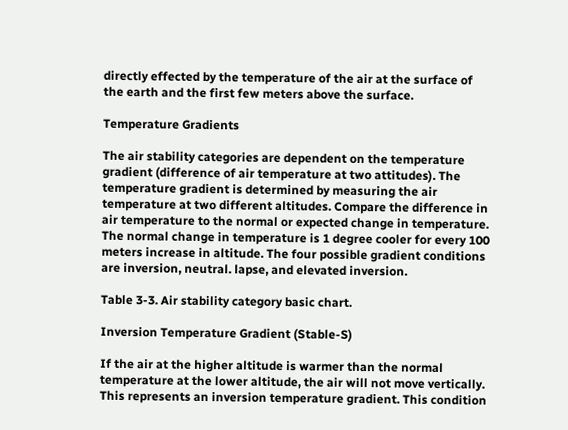directly effected by the temperature of the air at the surface of the earth and the first few meters above the surface.

Temperature Gradients

The air stability categories are dependent on the temperature gradient (difference of air temperature at two attitudes). The temperature gradient is determined by measuring the air temperature at two different altitudes. Compare the difference in air temperature to the normal or expected change in temperature. The normal change in temperature is 1 degree cooler for every 100 meters increase in altitude. The four possible gradient conditions are inversion, neutral. lapse, and elevated inversion.

Table 3-3. Air stability category basic chart.

Inversion Temperature Gradient (Stable-S)

If the air at the higher altitude is warmer than the normal temperature at the lower altitude, the air will not move vertically. This represents an inversion temperature gradient. This condition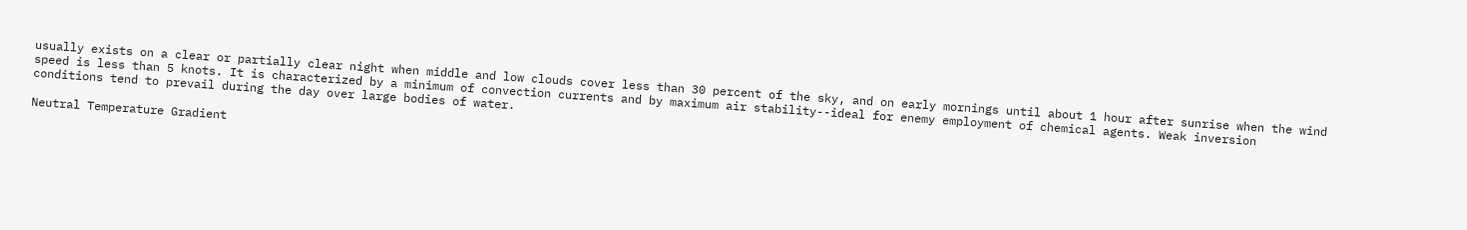usually exists on a clear or partially clear night when middle and low clouds cover less than 30 percent of the sky, and on early mornings until about 1 hour after sunrise when the wind speed is less than 5 knots. It is characterized by a minimum of convection currents and by maximum air stability--ideal for enemy employment of chemical agents. Weak inversion conditions tend to prevail during the day over large bodies of water.

Neutral Temperature Gradient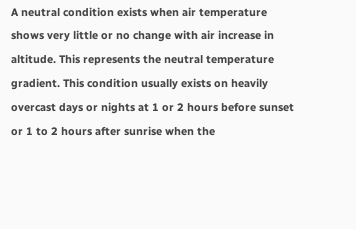A neutral condition exists when air temperature shows very little or no change with air increase in altitude. This represents the neutral temperature gradient. This condition usually exists on heavily overcast days or nights at 1 or 2 hours before sunset or 1 to 2 hours after sunrise when the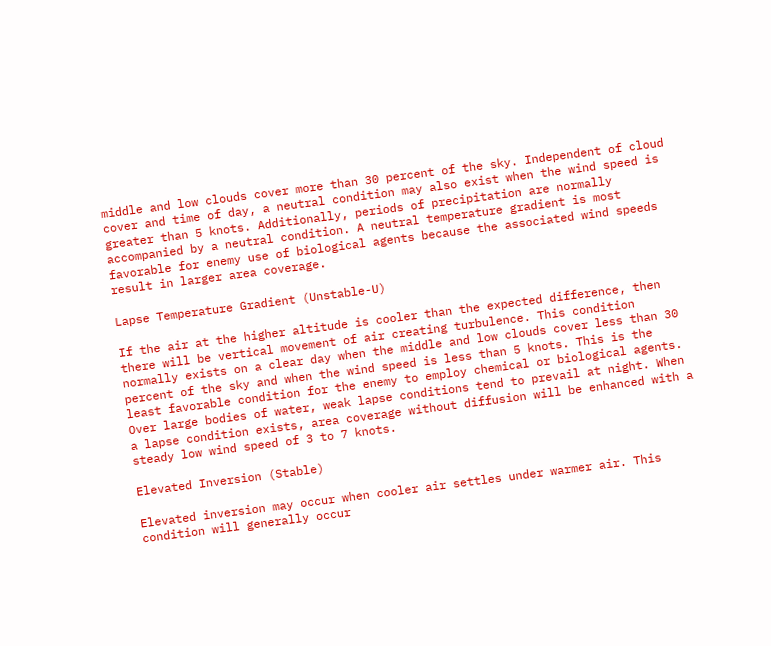middle and low clouds cover more than 30 percent of the sky. Independent of cloud cover and time of day, a neutral condition may also exist when the wind speed is greater than 5 knots. Additionally, periods of precipitation are normally accompanied by a neutral condition. A neutral temperature gradient is most favorable for enemy use of biological agents because the associated wind speeds result in larger area coverage.

Lapse Temperature Gradient (Unstable-U)

If the air at the higher altitude is cooler than the expected difference, then there will be vertical movement of air creating turbulence. This condition normally exists on a clear day when the middle and low clouds cover less than 30 percent of the sky and when the wind speed is less than 5 knots. This is the least favorable condition for the enemy to employ chemical or biological agents. Over large bodies of water, weak lapse conditions tend to prevail at night. When a lapse condition exists, area coverage without diffusion will be enhanced with a steady low wind speed of 3 to 7 knots.

Elevated Inversion (Stable)

Elevated inversion may occur when cooler air settles under warmer air. This condition will generally occur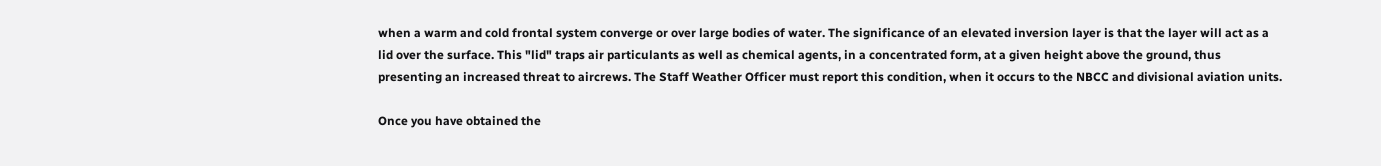when a warm and cold frontal system converge or over large bodies of water. The significance of an elevated inversion layer is that the layer will act as a lid over the surface. This "lid" traps air particulants as well as chemical agents, in a concentrated form, at a given height above the ground, thus presenting an increased threat to aircrews. The Staff Weather Officer must report this condition, when it occurs to the NBCC and divisional aviation units.

Once you have obtained the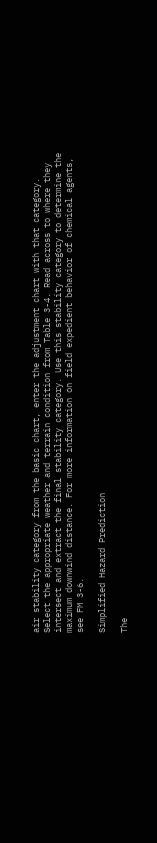air stability category from the basic chart, enter the adjustment chart with that category. Select the appropriate weather and terrain condition from Table 3-4. Read across to where they intersect and extract the final stability category. Use this stability category to determine the maximum downwind distance. For more information on field expedient behavior of chemical agents, see FM 3-6.

Simplified Hazard Prediction

The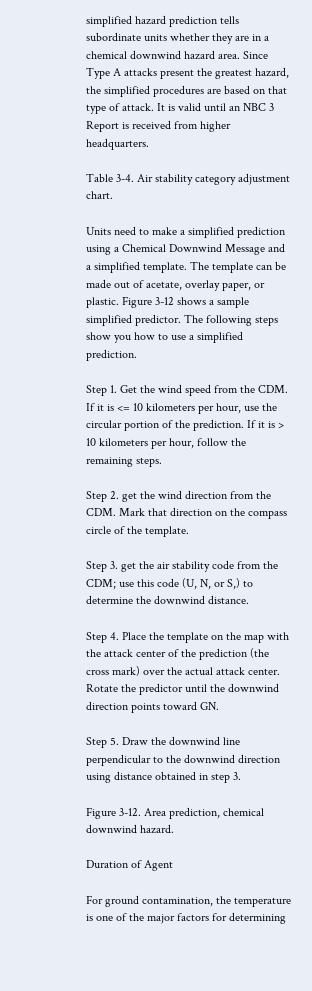simplified hazard prediction tells subordinate units whether they are in a chemical downwind hazard area. Since Type A attacks present the greatest hazard, the simplified procedures are based on that type of attack. It is valid until an NBC 3 Report is received from higher headquarters.

Table 3-4. Air stability category adjustment chart.

Units need to make a simplified prediction using a Chemical Downwind Message and a simplified template. The template can be made out of acetate, overlay paper, or plastic. Figure 3-12 shows a sample simplified predictor. The following steps show you how to use a simplified prediction.

Step 1. Get the wind speed from the CDM. If it is <= 10 kilometers per hour, use the circular portion of the prediction. If it is > 10 kilometers per hour, follow the remaining steps.

Step 2. get the wind direction from the CDM. Mark that direction on the compass circle of the template.

Step 3. get the air stability code from the CDM; use this code (U, N, or S,) to determine the downwind distance.

Step 4. Place the template on the map with the attack center of the prediction (the cross mark) over the actual attack center. Rotate the predictor until the downwind direction points toward GN.

Step 5. Draw the downwind line perpendicular to the downwind direction using distance obtained in step 3.

Figure 3-12. Area prediction, chemical downwind hazard.

Duration of Agent

For ground contamination, the temperature is one of the major factors for determining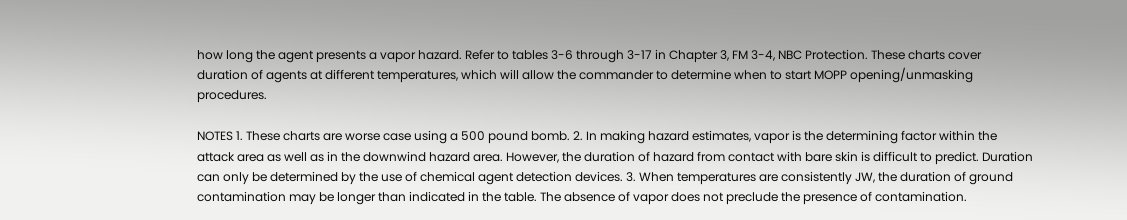how long the agent presents a vapor hazard. Refer to tables 3-6 through 3-17 in Chapter 3, FM 3-4, NBC Protection. These charts cover duration of agents at different temperatures, which will allow the commander to determine when to start MOPP opening/unmasking procedures.

NOTES 1. These charts are worse case using a 500 pound bomb. 2. In making hazard estimates, vapor is the determining factor within the attack area as well as in the downwind hazard area. However, the duration of hazard from contact with bare skin is difficult to predict. Duration can only be determined by the use of chemical agent detection devices. 3. When temperatures are consistently JW, the duration of ground contamination may be longer than indicated in the table. The absence of vapor does not preclude the presence of contamination.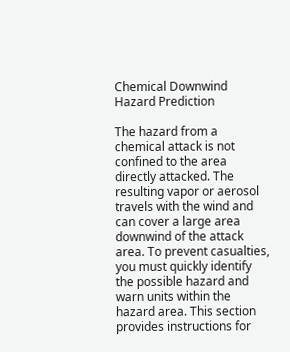Chemical Downwind Hazard Prediction

The hazard from a chemical attack is not confined to the area directly attacked. The resulting vapor or aerosol travels with the wind and can cover a large area downwind of the attack area. To prevent casualties, you must quickly identify the possible hazard and warn units within the hazard area. This section provides instructions for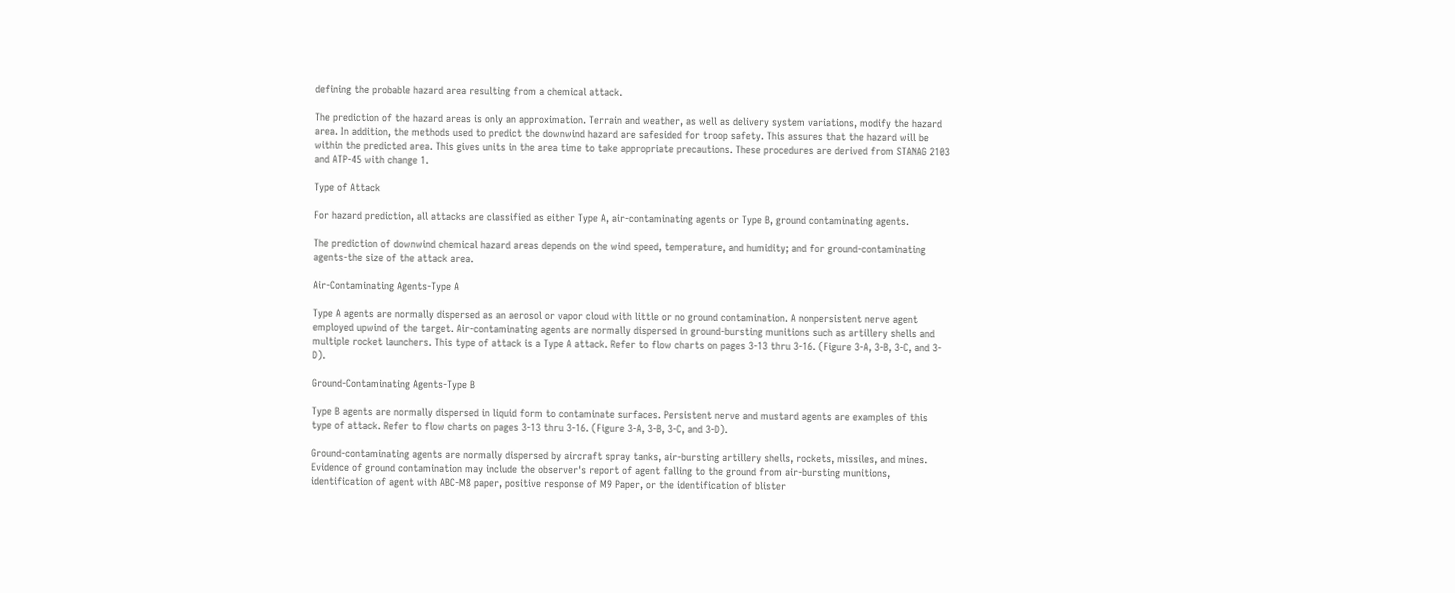defining the probable hazard area resulting from a chemical attack.

The prediction of the hazard areas is only an approximation. Terrain and weather, as well as delivery system variations, modify the hazard area. In addition, the methods used to predict the downwind hazard are safesided for troop safety. This assures that the hazard will be within the predicted area. This gives units in the area time to take appropriate precautions. These procedures are derived from STANAG 2103 and ATP-45 with change 1.

Type of Attack

For hazard prediction, all attacks are classified as either Type A, air-contaminating agents or Type B, ground contaminating agents.

The prediction of downwind chemical hazard areas depends on the wind speed, temperature, and humidity; and for ground-contaminating agents-the size of the attack area.

Air-Contaminating Agents-Type A

Type A agents are normally dispersed as an aerosol or vapor cloud with little or no ground contamination. A nonpersistent nerve agent employed upwind of the target. Air-contaminating agents are normally dispersed in ground-bursting munitions such as artillery shells and multiple rocket launchers. This type of attack is a Type A attack. Refer to flow charts on pages 3-13 thru 3-16. (Figure 3-A, 3-B, 3-C, and 3-D).

Ground-Contaminating Agents-Type B

Type B agents are normally dispersed in liquid form to contaminate surfaces. Persistent nerve and mustard agents are examples of this type of attack. Refer to flow charts on pages 3-13 thru 3-16. (Figure 3-A, 3-B, 3-C, and 3-D).

Ground-contaminating agents are normally dispersed by aircraft spray tanks, air-bursting artillery shells, rockets, missiles, and mines. Evidence of ground contamination may include the observer's report of agent falling to the ground from air-bursting munitions, identification of agent with ABC-M8 paper, positive response of M9 Paper, or the identification of blister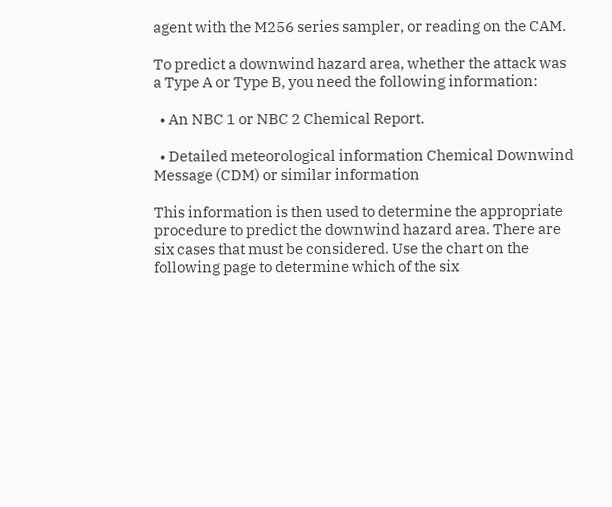agent with the M256 series sampler, or reading on the CAM.

To predict a downwind hazard area, whether the attack was a Type A or Type B, you need the following information:

  • An NBC 1 or NBC 2 Chemical Report.

  • Detailed meteorological information Chemical Downwind Message (CDM) or similar information

This information is then used to determine the appropriate procedure to predict the downwind hazard area. There are six cases that must be considered. Use the chart on the following page to determine which of the six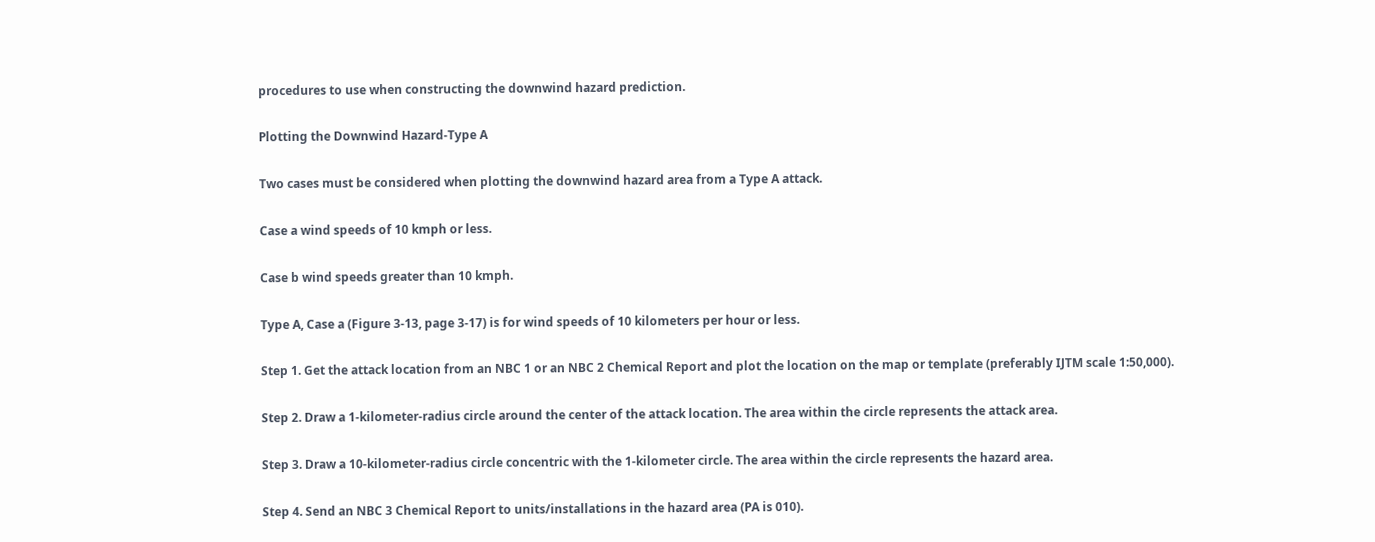procedures to use when constructing the downwind hazard prediction.

Plotting the Downwind Hazard-Type A

Two cases must be considered when plotting the downwind hazard area from a Type A attack.

Case a wind speeds of 10 kmph or less.

Case b wind speeds greater than 10 kmph.

Type A, Case a (Figure 3-13, page 3-17) is for wind speeds of 10 kilometers per hour or less.

Step 1. Get the attack location from an NBC 1 or an NBC 2 Chemical Report and plot the location on the map or template (preferably IJTM scale 1:50,000).

Step 2. Draw a 1-kilometer-radius circle around the center of the attack location. The area within the circle represents the attack area.

Step 3. Draw a 10-kilometer-radius circle concentric with the 1-kilometer circle. The area within the circle represents the hazard area.

Step 4. Send an NBC 3 Chemical Report to units/installations in the hazard area (PA is 010).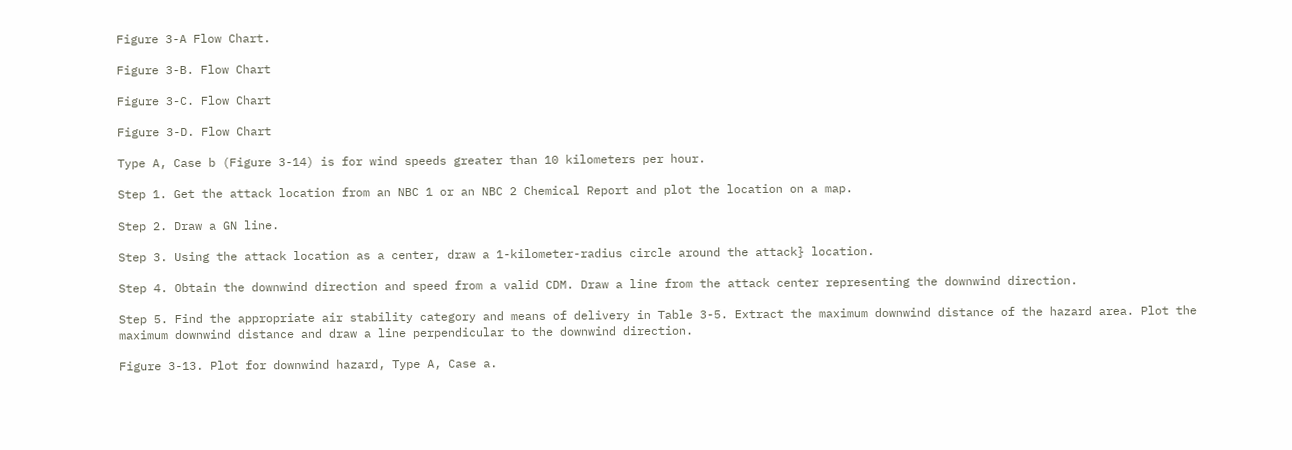Figure 3-A Flow Chart.

Figure 3-B. Flow Chart

Figure 3-C. Flow Chart

Figure 3-D. Flow Chart

Type A, Case b (Figure 3-14) is for wind speeds greater than 10 kilometers per hour.

Step 1. Get the attack location from an NBC 1 or an NBC 2 Chemical Report and plot the location on a map.

Step 2. Draw a GN line.

Step 3. Using the attack location as a center, draw a 1-kilometer-radius circle around the attack} location.

Step 4. Obtain the downwind direction and speed from a valid CDM. Draw a line from the attack center representing the downwind direction.

Step 5. Find the appropriate air stability category and means of delivery in Table 3-5. Extract the maximum downwind distance of the hazard area. Plot the maximum downwind distance and draw a line perpendicular to the downwind direction.

Figure 3-13. Plot for downwind hazard, Type A, Case a.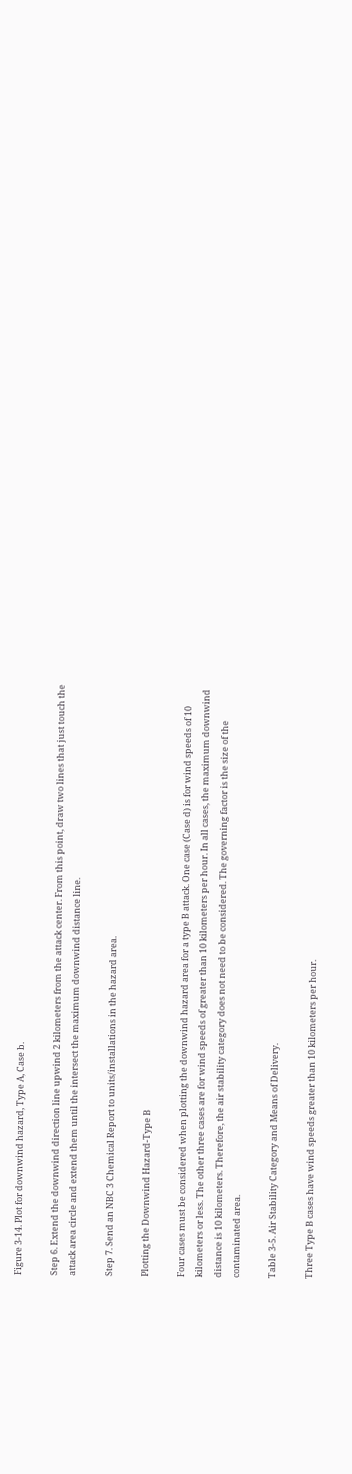Figure 3-14. Plot for downwind hazard, Type A, Case b.

Step 6. Extend the downwind direction line upwind 2 kilometers from the attack center. From this point, draw two lines that just touch the attack area circle and extend them until the intersect the maximum downwind distance line.

Step 7. Send an NBC 3 Chemical Report to units/installations in the hazard area.

Plotting the Downwind Hazard-Type B

Four cases must be considered when plotting the downwind hazard area for a type B attack. One case (Case d) is for wind speeds of 10 kilometers or less. The other three cases are for wind speeds of greater than 10 kilometers per hour. In all cases, the maximum downwind distance is 10 kilometers. Therefore, the air stability category does not need to be considered. The governing factor is the size of the contaminated area.

Table 3-5. Air Stability Category and Means of Delivery.

Three Type B cases have wind speeds greater than 10 kilometers per hour.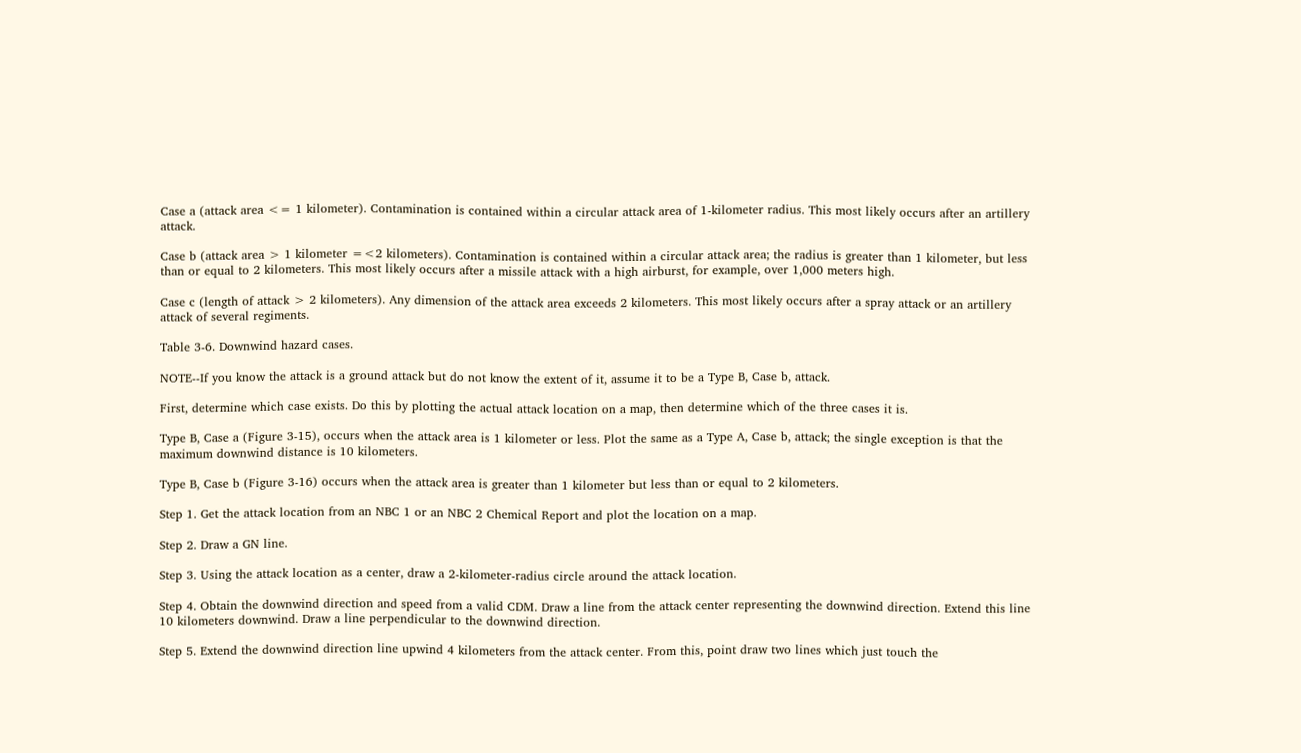Case a (attack area <= 1 kilometer). Contamination is contained within a circular attack area of 1-kilometer radius. This most likely occurs after an artillery attack.

Case b (attack area > 1 kilometer =<2 kilometers). Contamination is contained within a circular attack area; the radius is greater than 1 kilometer, but less than or equal to 2 kilometers. This most likely occurs after a missile attack with a high airburst, for example, over 1,000 meters high.

Case c (length of attack > 2 kilometers). Any dimension of the attack area exceeds 2 kilometers. This most likely occurs after a spray attack or an artillery attack of several regiments.

Table 3-6. Downwind hazard cases.

NOTE--If you know the attack is a ground attack but do not know the extent of it, assume it to be a Type B, Case b, attack.

First, determine which case exists. Do this by plotting the actual attack location on a map, then determine which of the three cases it is.

Type B, Case a (Figure 3-15), occurs when the attack area is 1 kilometer or less. Plot the same as a Type A, Case b, attack; the single exception is that the maximum downwind distance is 10 kilometers.

Type B, Case b (Figure 3-16) occurs when the attack area is greater than 1 kilometer but less than or equal to 2 kilometers.

Step 1. Get the attack location from an NBC 1 or an NBC 2 Chemical Report and plot the location on a map.

Step 2. Draw a GN line.

Step 3. Using the attack location as a center, draw a 2-kilometer-radius circle around the attack location.

Step 4. Obtain the downwind direction and speed from a valid CDM. Draw a line from the attack center representing the downwind direction. Extend this line 10 kilometers downwind. Draw a line perpendicular to the downwind direction.

Step 5. Extend the downwind direction line upwind 4 kilometers from the attack center. From this, point draw two lines which just touch the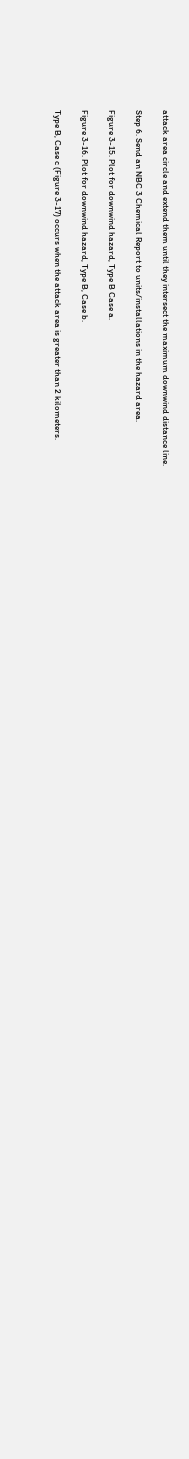attack area circle and extend them until they intersect the maximum downwind distance line.

Step 6. Send an NBC 3 Chemical Report to units/installations in the hazard area.

Figure 3-15. Plot for downwind hazard, Type B Case a.

Figure 3-16. Plot for downwind hazard, Type B, Case b.

Type B, Case c (Figure 3-17) occurs when the attack area is greater than 2 kilometers.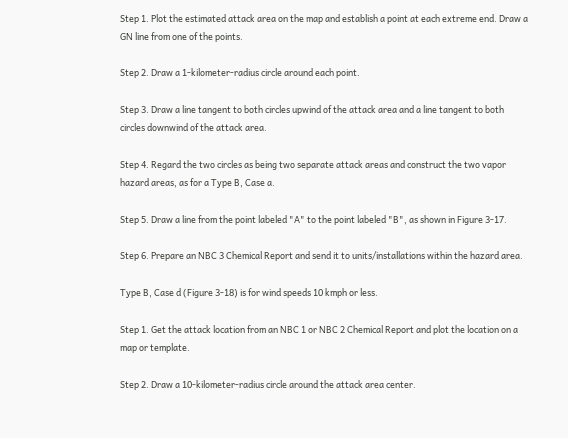Step 1. Plot the estimated attack area on the map and establish a point at each extreme end. Draw a GN line from one of the points.

Step 2. Draw a 1-kilometer-radius circle around each point.

Step 3. Draw a line tangent to both circles upwind of the attack area and a line tangent to both circles downwind of the attack area.

Step 4. Regard the two circles as being two separate attack areas and construct the two vapor hazard areas, as for a Type B, Case a.

Step 5. Draw a line from the point labeled "A" to the point labeled "B", as shown in Figure 3-17.

Step 6. Prepare an NBC 3 Chemical Report and send it to units/installations within the hazard area.

Type B, Case d (Figure 3-18) is for wind speeds 10 kmph or less.

Step 1. Get the attack location from an NBC 1 or NBC 2 Chemical Report and plot the location on a map or template.

Step 2. Draw a 10-kilometer-radius circle around the attack area center.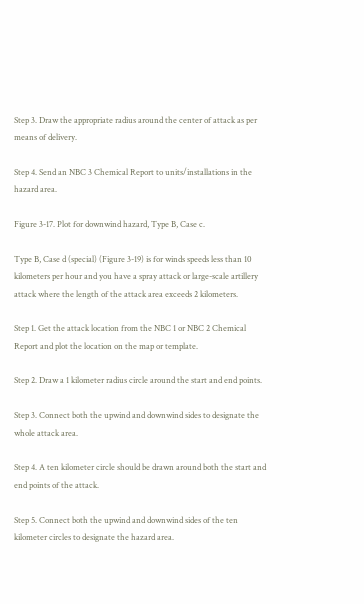Step 3. Draw the appropriate radius around the center of attack as per means of delivery.

Step 4. Send an NBC 3 Chemical Report to units/installations in the hazard area.

Figure 3-17. Plot for downwind hazard, Type B, Case c.

Type B, Case d (special) (Figure 3-19) is for winds speeds less than 10 kilometers per hour and you have a spray attack or large-scale artillery attack where the length of the attack area exceeds 2 kilometers.

Step 1. Get the attack location from the NBC 1 or NBC 2 Chemical Report and plot the location on the map or template.

Step 2. Draw a 1 kilometer radius circle around the start and end points.

Step 3. Connect both the upwind and downwind sides to designate the whole attack area.

Step 4. A ten kilometer circle should be drawn around both the start and end points of the attack.

Step 5. Connect both the upwind and downwind sides of the ten kilometer circles to designate the hazard area.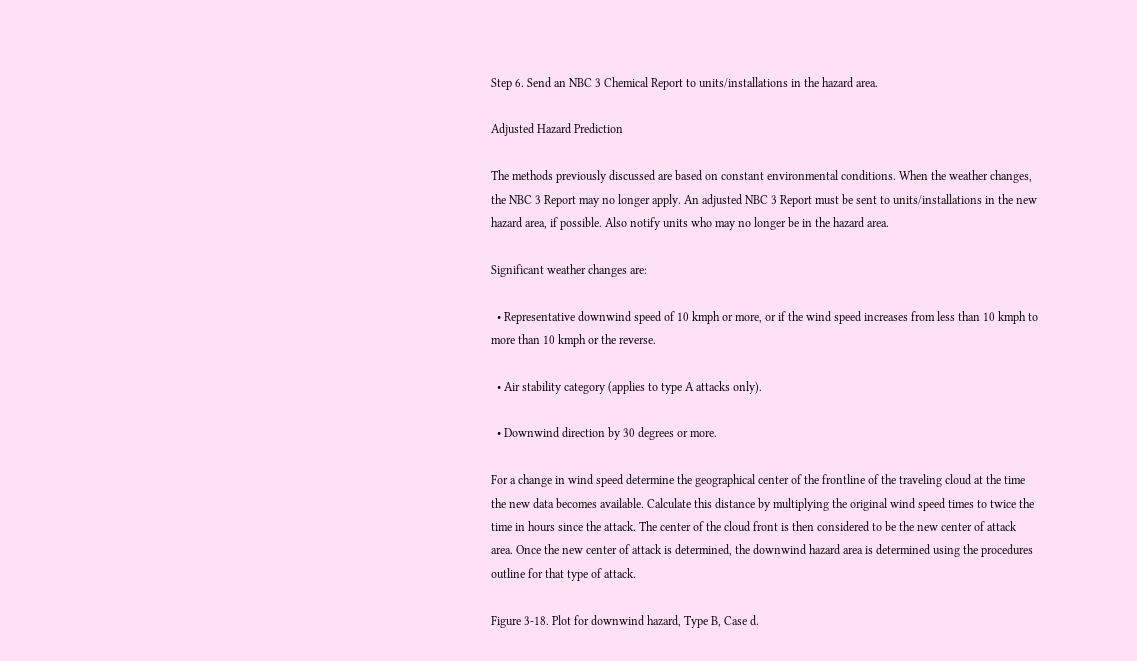Step 6. Send an NBC 3 Chemical Report to units/installations in the hazard area.

Adjusted Hazard Prediction

The methods previously discussed are based on constant environmental conditions. When the weather changes, the NBC 3 Report may no longer apply. An adjusted NBC 3 Report must be sent to units/installations in the new hazard area, if possible. Also notify units who may no longer be in the hazard area.

Significant weather changes are:

  • Representative downwind speed of 10 kmph or more, or if the wind speed increases from less than 10 kmph to more than 10 kmph or the reverse.

  • Air stability category (applies to type A attacks only).

  • Downwind direction by 30 degrees or more.

For a change in wind speed determine the geographical center of the frontline of the traveling cloud at the time the new data becomes available. Calculate this distance by multiplying the original wind speed times to twice the time in hours since the attack. The center of the cloud front is then considered to be the new center of attack area. Once the new center of attack is determined, the downwind hazard area is determined using the procedures outline for that type of attack.

Figure 3-18. Plot for downwind hazard, Type B, Case d.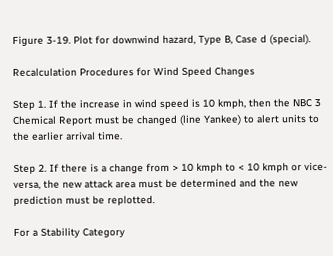Figure 3-19. Plot for downwind hazard, Type B, Case d (special).

Recalculation Procedures for Wind Speed Changes

Step 1. If the increase in wind speed is 10 kmph, then the NBC 3 Chemical Report must be changed (line Yankee) to alert units to the earlier arrival time.

Step 2. If there is a change from > 10 kmph to < 10 kmph or vice-versa, the new attack area must be determined and the new prediction must be replotted.

For a Stability Category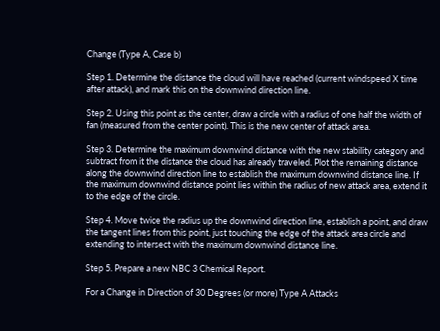Change (Type A, Case b)

Step 1. Determine the distance the cloud will have reached (current windspeed X time after attack), and mark this on the downwind direction line.

Step 2. Using this point as the center, draw a circle with a radius of one half the width of fan (measured from the center point). This is the new center of attack area.

Step 3. Determine the maximum downwind distance with the new stability category and subtract from it the distance the cloud has already traveled. Plot the remaining distance along the downwind direction line to establish the maximum downwind distance line. If the maximum downwind distance point lies within the radius of new attack area, extend it to the edge of the circle.

Step 4. Move twice the radius up the downwind direction line, establish a point, and draw the tangent lines from this point, just touching the edge of the attack area circle and extending to intersect with the maximum downwind distance line.

Step 5. Prepare a new NBC 3 Chemical Report.

For a Change in Direction of 30 Degrees (or more) Type A Attacks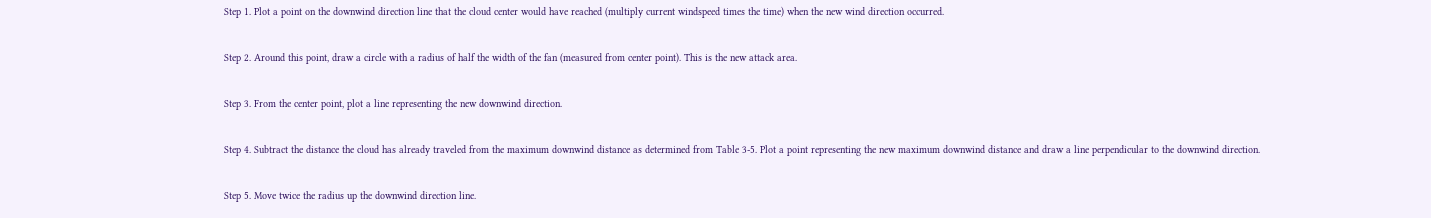Step 1. Plot a point on the downwind direction line that the cloud center would have reached (multiply current windspeed times the time) when the new wind direction occurred.

Step 2. Around this point, draw a circle with a radius of half the width of the fan (measured from center point). This is the new attack area.

Step 3. From the center point, plot a line representing the new downwind direction.

Step 4. Subtract the distance the cloud has already traveled from the maximum downwind distance as determined from Table 3-5. Plot a point representing the new maximum downwind distance and draw a line perpendicular to the downwind direction.

Step 5. Move twice the radius up the downwind direction line.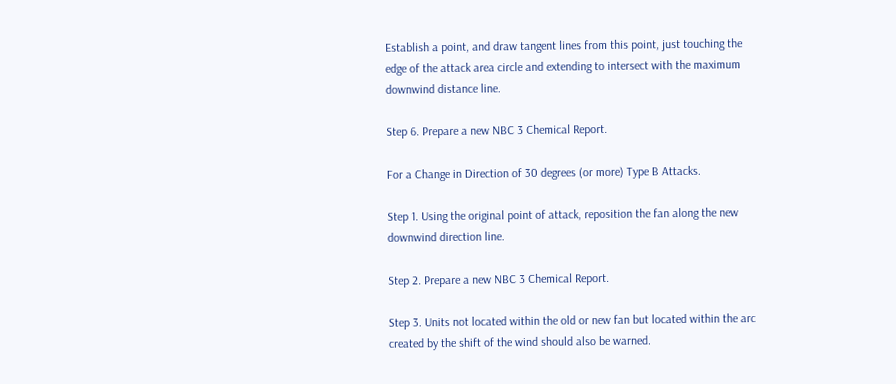Establish a point, and draw tangent lines from this point, just touching the edge of the attack area circle and extending to intersect with the maximum downwind distance line.

Step 6. Prepare a new NBC 3 Chemical Report.

For a Change in Direction of 30 degrees (or more) Type B Attacks.

Step 1. Using the original point of attack, reposition the fan along the new downwind direction line.

Step 2. Prepare a new NBC 3 Chemical Report.

Step 3. Units not located within the old or new fan but located within the arc created by the shift of the wind should also be warned.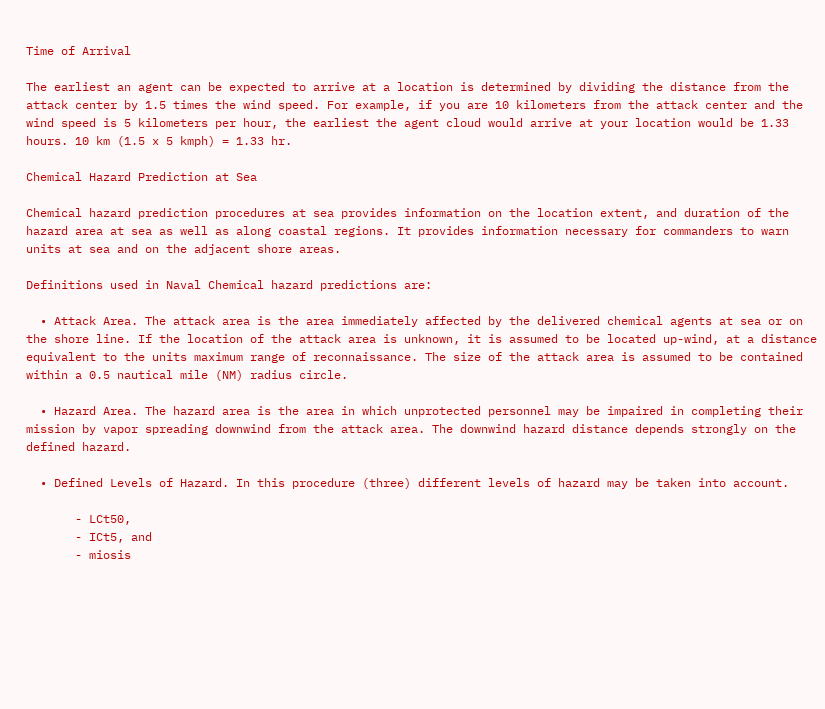Time of Arrival

The earliest an agent can be expected to arrive at a location is determined by dividing the distance from the attack center by 1.5 times the wind speed. For example, if you are 10 kilometers from the attack center and the wind speed is 5 kilometers per hour, the earliest the agent cloud would arrive at your location would be 1.33 hours. 10 km (1.5 x 5 kmph) = 1.33 hr.

Chemical Hazard Prediction at Sea

Chemical hazard prediction procedures at sea provides information on the location extent, and duration of the hazard area at sea as well as along coastal regions. It provides information necessary for commanders to warn units at sea and on the adjacent shore areas.

Definitions used in Naval Chemical hazard predictions are:

  • Attack Area. The attack area is the area immediately affected by the delivered chemical agents at sea or on the shore line. If the location of the attack area is unknown, it is assumed to be located up-wind, at a distance equivalent to the units maximum range of reconnaissance. The size of the attack area is assumed to be contained within a 0.5 nautical mile (NM) radius circle.

  • Hazard Area. The hazard area is the area in which unprotected personnel may be impaired in completing their mission by vapor spreading downwind from the attack area. The downwind hazard distance depends strongly on the defined hazard.

  • Defined Levels of Hazard. In this procedure (three) different levels of hazard may be taken into account.

       - LCt50,
       - ICt5, and
       - miosis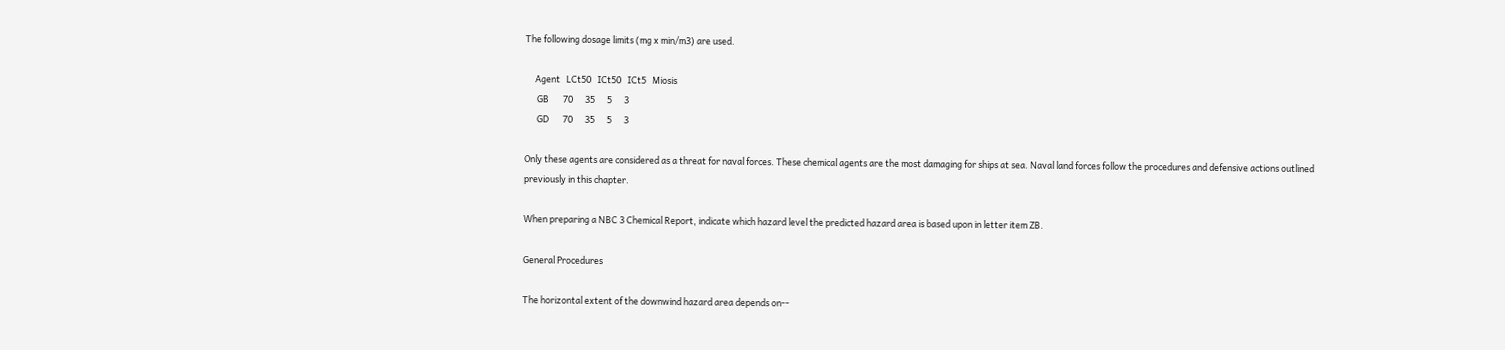The following dosage limits (mg x min/m3) are used.

     Agent   LCt50   ICt50   ICt5   Miosis
      GB       70      35      5      3
      GD       70      35      5      3

Only these agents are considered as a threat for naval forces. These chemical agents are the most damaging for ships at sea. Naval land forces follow the procedures and defensive actions outlined previously in this chapter.

When preparing a NBC 3 Chemical Report, indicate which hazard level the predicted hazard area is based upon in letter item ZB.

General Procedures

The horizontal extent of the downwind hazard area depends on--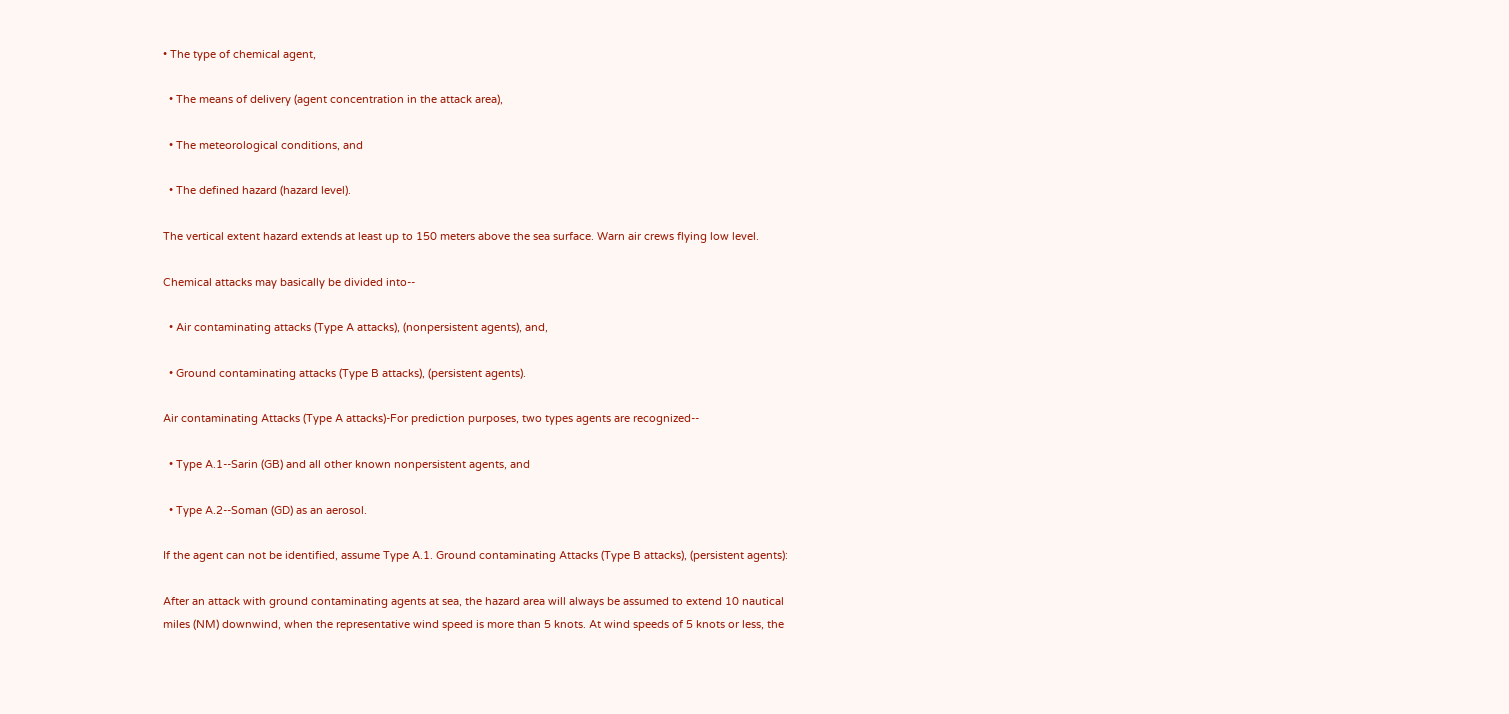• The type of chemical agent,

  • The means of delivery (agent concentration in the attack area),

  • The meteorological conditions, and

  • The defined hazard (hazard level).

The vertical extent hazard extends at least up to 150 meters above the sea surface. Warn air crews flying low level.

Chemical attacks may basically be divided into--

  • Air contaminating attacks (Type A attacks), (nonpersistent agents), and,

  • Ground contaminating attacks (Type B attacks), (persistent agents).

Air contaminating Attacks (Type A attacks)-For prediction purposes, two types agents are recognized--

  • Type A.1--Sarin (GB) and all other known nonpersistent agents, and

  • Type A.2--Soman (GD) as an aerosol.

If the agent can not be identified, assume Type A.1. Ground contaminating Attacks (Type B attacks), (persistent agents):

After an attack with ground contaminating agents at sea, the hazard area will always be assumed to extend 10 nautical miles (NM) downwind, when the representative wind speed is more than 5 knots. At wind speeds of 5 knots or less, the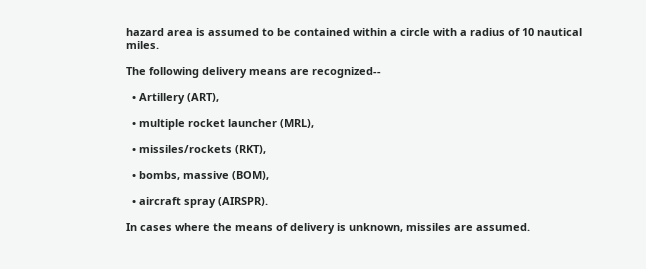hazard area is assumed to be contained within a circle with a radius of 10 nautical miles.

The following delivery means are recognized--

  • Artillery (ART),

  • multiple rocket launcher (MRL),

  • missiles/rockets (RKT),

  • bombs, massive (BOM),

  • aircraft spray (AIRSPR).

In cases where the means of delivery is unknown, missiles are assumed.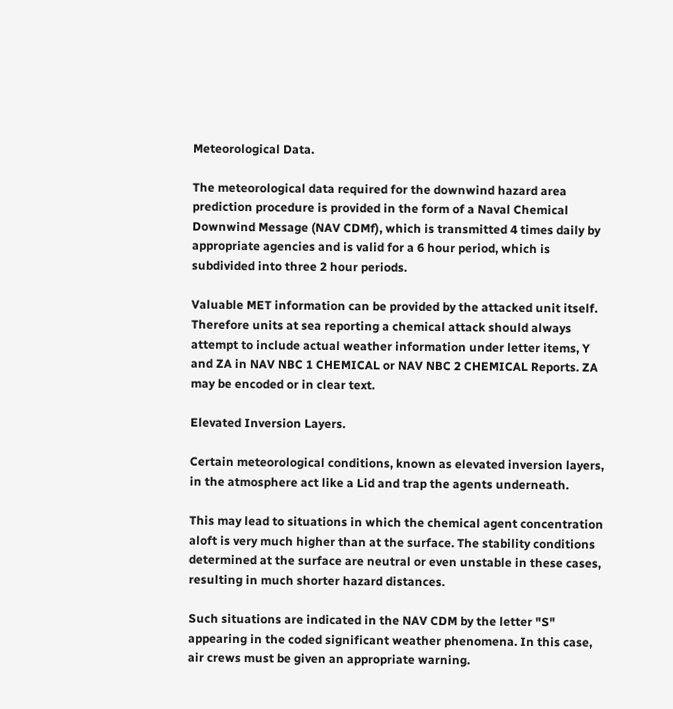Meteorological Data.

The meteorological data required for the downwind hazard area prediction procedure is provided in the form of a Naval Chemical Downwind Message (NAV CDMf), which is transmitted 4 times daily by appropriate agencies and is valid for a 6 hour period, which is subdivided into three 2 hour periods.

Valuable MET information can be provided by the attacked unit itself. Therefore units at sea reporting a chemical attack should always attempt to include actual weather information under letter items, Y and ZA in NAV NBC 1 CHEMICAL or NAV NBC 2 CHEMICAL Reports. ZA may be encoded or in clear text.

Elevated Inversion Layers.

Certain meteorological conditions, known as elevated inversion layers, in the atmosphere act like a Lid and trap the agents underneath.

This may lead to situations in which the chemical agent concentration aloft is very much higher than at the surface. The stability conditions determined at the surface are neutral or even unstable in these cases, resulting in much shorter hazard distances.

Such situations are indicated in the NAV CDM by the letter "S" appearing in the coded significant weather phenomena. In this case, air crews must be given an appropriate warning.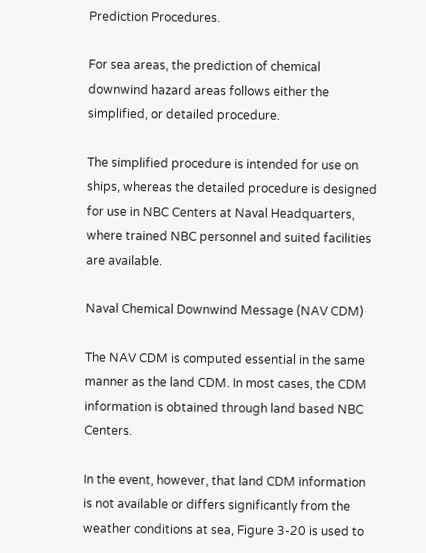Prediction Procedures.

For sea areas, the prediction of chemical downwind hazard areas follows either the simplified, or detailed procedure.

The simplified procedure is intended for use on ships, whereas the detailed procedure is designed for use in NBC Centers at Naval Headquarters, where trained NBC personnel and suited facilities are available.

Naval Chemical Downwind Message (NAV CDM)

The NAV CDM is computed essential in the same manner as the land CDM. In most cases, the CDM information is obtained through land based NBC Centers.

In the event, however, that land CDM information is not available or differs significantly from the weather conditions at sea, Figure 3-20 is used to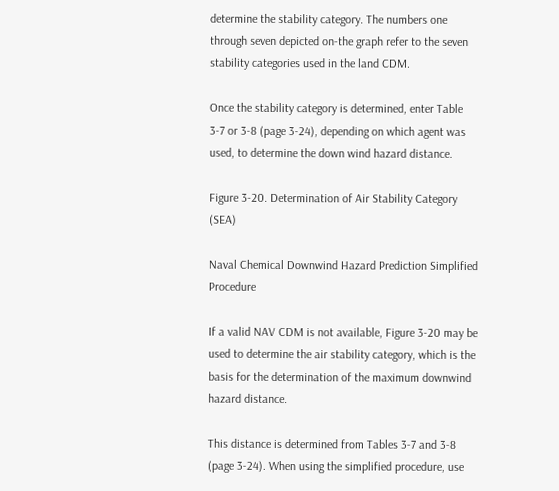determine the stability category. The numbers one through seven depicted on-the graph refer to the seven stability categories used in the land CDM.

Once the stability category is determined, enter Table 3-7 or 3-8 (page 3-24), depending on which agent was used, to determine the down wind hazard distance.

Figure 3-20. Determination of Air Stability Category (SEA)

Naval Chemical Downwind Hazard Prediction Simplified Procedure

If a valid NAV CDM is not available, Figure 3-20 may be used to determine the air stability category, which is the basis for the determination of the maximum downwind hazard distance.

This distance is determined from Tables 3-7 and 3-8 (page 3-24). When using the simplified procedure, use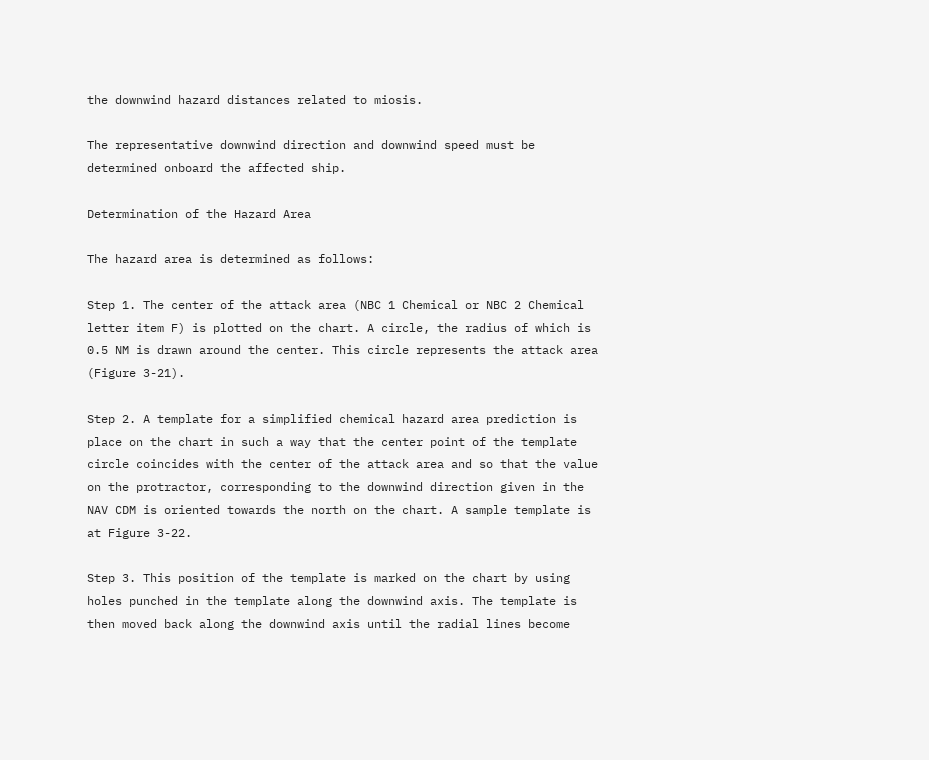the downwind hazard distances related to miosis.

The representative downwind direction and downwind speed must be determined onboard the affected ship.

Determination of the Hazard Area

The hazard area is determined as follows:

Step 1. The center of the attack area (NBC 1 Chemical or NBC 2 Chemical letter item F) is plotted on the chart. A circle, the radius of which is 0.5 NM is drawn around the center. This circle represents the attack area (Figure 3-21).

Step 2. A template for a simplified chemical hazard area prediction is place on the chart in such a way that the center point of the template circle coincides with the center of the attack area and so that the value on the protractor, corresponding to the downwind direction given in the NAV CDM is oriented towards the north on the chart. A sample template is at Figure 3-22.

Step 3. This position of the template is marked on the chart by using holes punched in the template along the downwind axis. The template is then moved back along the downwind axis until the radial lines become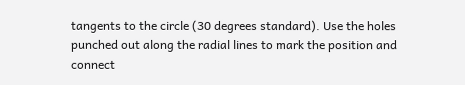tangents to the circle (30 degrees standard). Use the holes punched out along the radial lines to mark the position and connect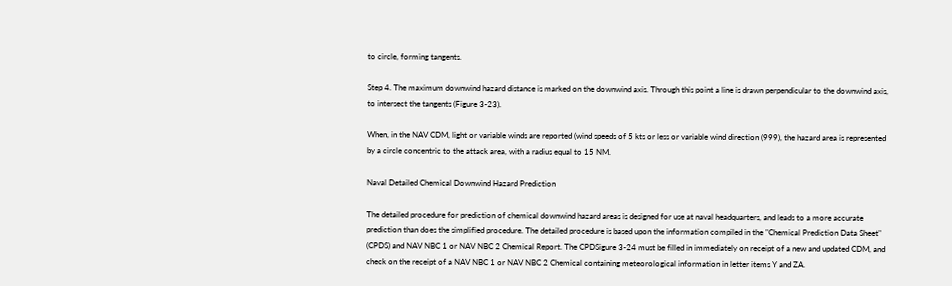to circle, forming tangents.

Step 4. The maximum downwind hazard distance is marked on the downwind axis. Through this point a line is drawn perpendicular to the downwind axis, to intersect the tangents (Figure 3-23).

When, in the NAV CDM, light or variable winds are reported (wind speeds of 5 kts or less or variable wind direction (999), the hazard area is represented by a circle concentric to the attack area, with a radius equal to 15 NM.

Naval Detailed Chemical Downwind Hazard Prediction

The detailed procedure for prediction of chemical downwind hazard areas is designed for use at naval headquarters, and leads to a more accurate prediction than does the simplified procedure. The detailed procedure is based upon the information compiled in the "Chemical Prediction Data Sheet" (CPDS) and NAV NBC 1 or NAV NBC 2 Chemical Report. The CPDSigure 3-24 must be filled in immediately on receipt of a new and updated CDM, and check on the receipt of a NAV NBC 1 or NAV NBC 2 Chemical containing meteorological information in letter items Y and ZA.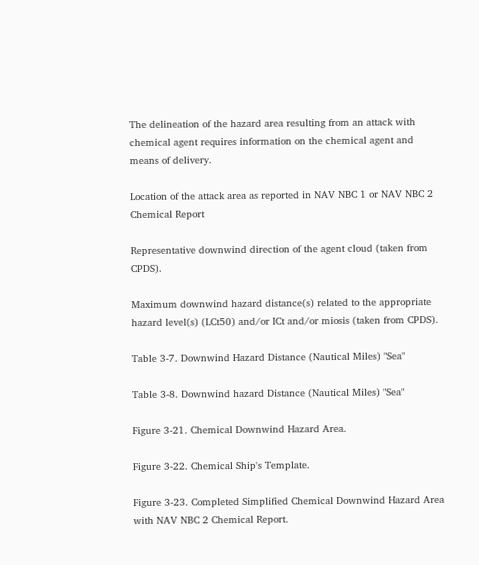The delineation of the hazard area resulting from an attack with chemical agent requires information on the chemical agent and means of delivery.

Location of the attack area as reported in NAV NBC 1 or NAV NBC 2 Chemical Report

Representative downwind direction of the agent cloud (taken from CPDS).

Maximum downwind hazard distance(s) related to the appropriate hazard level(s) (LCt50) and/or ICt and/or miosis (taken from CPDS).

Table 3-7. Downwind Hazard Distance (Nautical Miles) "Sea"

Table 3-8. Downwind hazard Distance (Nautical Miles) "Sea"

Figure 3-21. Chemical Downwind Hazard Area.

Figure 3-22. Chemical Ship's Template.

Figure 3-23. Completed Simplified Chemical Downwind Hazard Area with NAV NBC 2 Chemical Report.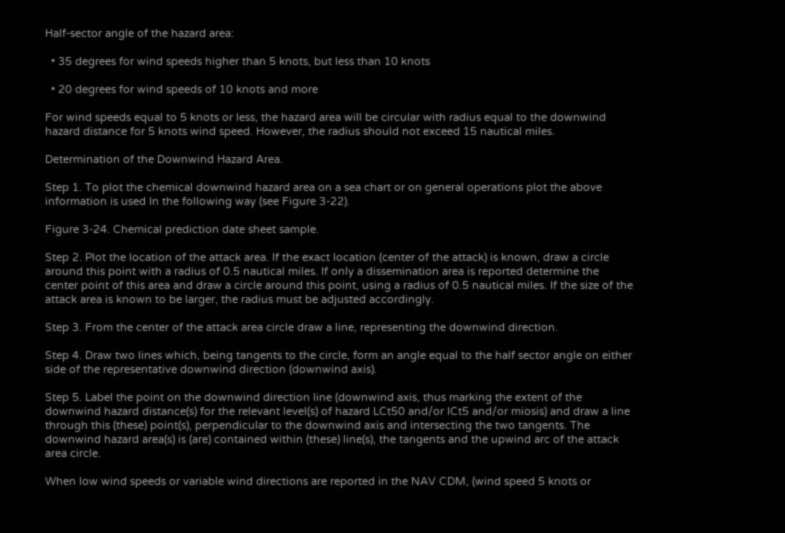Half-sector angle of the hazard area:

  • 35 degrees for wind speeds higher than 5 knots, but less than 10 knots

  • 20 degrees for wind speeds of 10 knots and more

For wind speeds equal to 5 knots or less, the hazard area will be circular with radius equal to the downwind hazard distance for 5 knots wind speed. However, the radius should not exceed 15 nautical miles.

Determination of the Downwind Hazard Area.

Step 1. To plot the chemical downwind hazard area on a sea chart or on general operations plot the above information is used In the following way (see Figure 3-22).

Figure 3-24. Chemical prediction date sheet sample.

Step 2. Plot the location of the attack area. If the exact location (center of the attack) is known, draw a circle around this point with a radius of 0.5 nautical miles. If only a dissemination area is reported determine the center point of this area and draw a circle around this point, using a radius of 0.5 nautical miles. If the size of the attack area is known to be larger, the radius must be adjusted accordingly.

Step 3. From the center of the attack area circle draw a line, representing the downwind direction.

Step 4. Draw two lines which, being tangents to the circle, form an angle equal to the half sector angle on either side of the representative downwind direction (downwind axis).

Step 5. Label the point on the downwind direction line (downwind axis, thus marking the extent of the downwind hazard distance(s) for the relevant level(s) of hazard LCt50 and/or ICt5 and/or miosis) and draw a line through this (these) point(s), perpendicular to the downwind axis and intersecting the two tangents. The downwind hazard area(s) is (are) contained within (these) line(s), the tangents and the upwind arc of the attack area circle.

When low wind speeds or variable wind directions are reported in the NAV CDM, (wind speed 5 knots or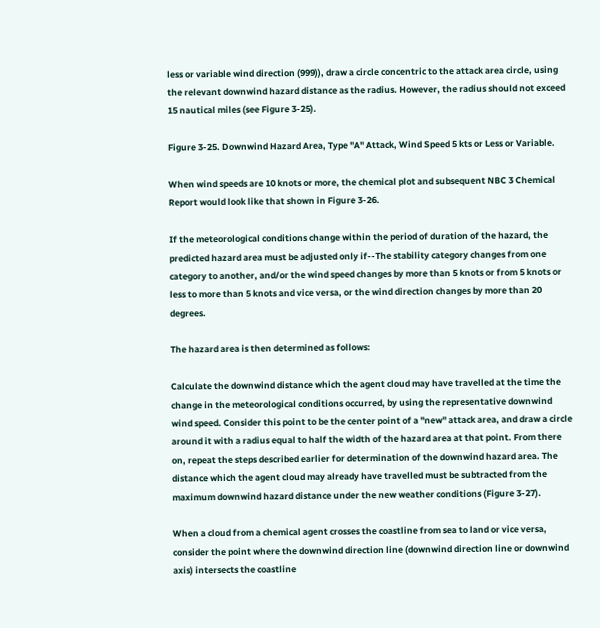less or variable wind direction (999)), draw a circle concentric to the attack area circle, using the relevant downwind hazard distance as the radius. However, the radius should not exceed 15 nautical miles (see Figure 3-25).

Figure 3-25. Downwind Hazard Area, Type "A" Attack, Wind Speed 5 kts or Less or Variable.

When wind speeds are 10 knots or more, the chemical plot and subsequent NBC 3 Chemical Report would look like that shown in Figure 3-26.

If the meteorological conditions change within the period of duration of the hazard, the predicted hazard area must be adjusted only if--The stability category changes from one category to another, and/or the wind speed changes by more than 5 knots or from 5 knots or less to more than 5 knots and vice versa, or the wind direction changes by more than 20 degrees.

The hazard area is then determined as follows:

Calculate the downwind distance which the agent cloud may have travelled at the time the change in the meteorological conditions occurred, by using the representative downwind wind speed. Consider this point to be the center point of a "new" attack area, and draw a circle around it with a radius equal to half the width of the hazard area at that point. From there on, repeat the steps described earlier for determination of the downwind hazard area. The distance which the agent cloud may already have travelled must be subtracted from the maximum downwind hazard distance under the new weather conditions (Figure 3-27).

When a cloud from a chemical agent crosses the coastline from sea to land or vice versa, consider the point where the downwind direction line (downwind direction line or downwind axis) intersects the coastline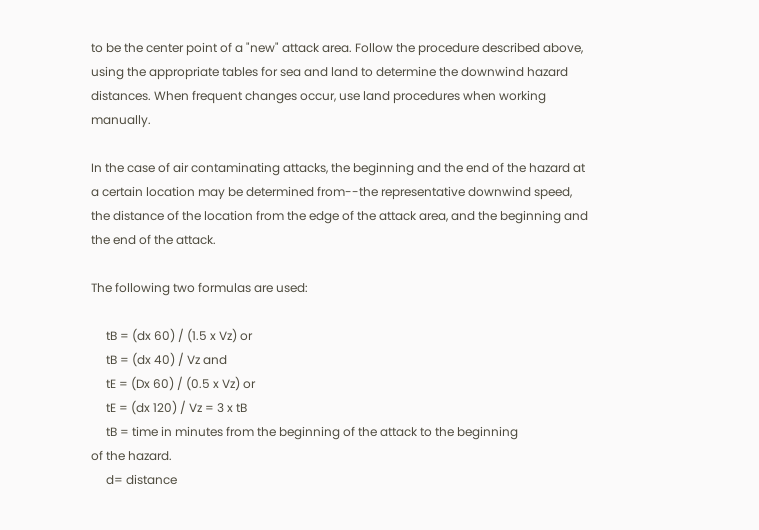to be the center point of a "new" attack area. Follow the procedure described above, using the appropriate tables for sea and land to determine the downwind hazard distances. When frequent changes occur, use land procedures when working manually.

In the case of air contaminating attacks, the beginning and the end of the hazard at a certain location may be determined from--the representative downwind speed, the distance of the location from the edge of the attack area, and the beginning and the end of the attack.

The following two formulas are used:

     tB = (dx 60) / (1.5 x Vz) or
     tB = (dx 40) / Vz and
     tE = (Dx 60) / (0.5 x Vz) or
     tE = (dx 120) / Vz = 3 x tB
     tB = time in minutes from the beginning of the attack to the beginning
of the hazard.
     d= distance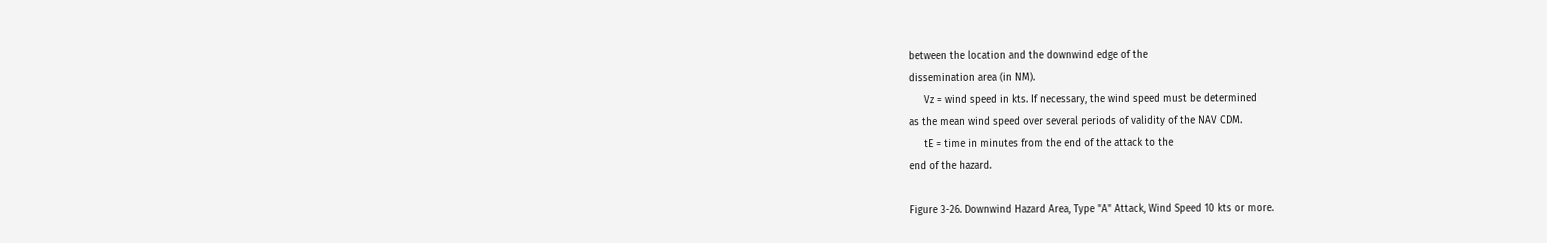between the location and the downwind edge of the
dissemination area (in NM).
     Vz = wind speed in kts. If necessary, the wind speed must be determined
as the mean wind speed over several periods of validity of the NAV CDM.
     tE = time in minutes from the end of the attack to the
end of the hazard.

Figure 3-26. Downwind Hazard Area, Type "A" Attack, Wind Speed 10 kts or more.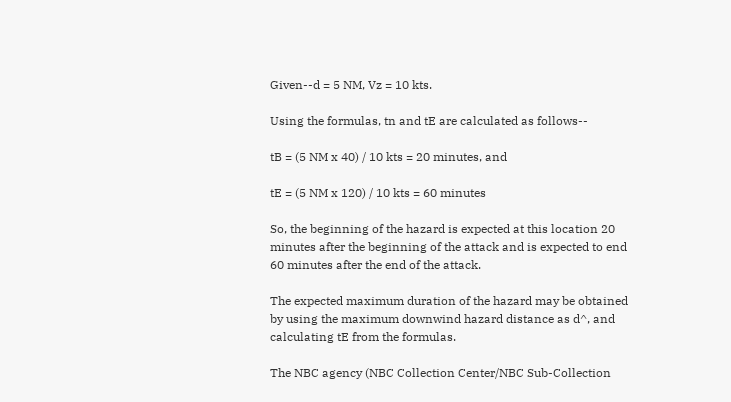Given--d = 5 NM, Vz = 10 kts.

Using the formulas, tn and tE are calculated as follows--

tB = (5 NM x 40) / 10 kts = 20 minutes, and

tE = (5 NM x 120) / 10 kts = 60 minutes

So, the beginning of the hazard is expected at this location 20 minutes after the beginning of the attack and is expected to end 60 minutes after the end of the attack.

The expected maximum duration of the hazard may be obtained by using the maximum downwind hazard distance as d^, and calculating tE from the formulas.

The NBC agency (NBC Collection Center/NBC Sub-Collection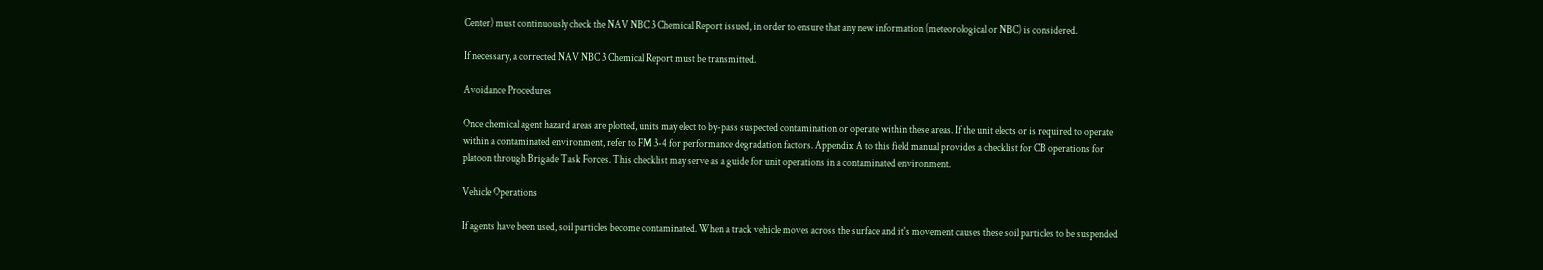Center) must continuously check the NAV NBC 3 Chemical Report issued, in order to ensure that any new information (meteorological or NBC) is considered.

If necessary, a corrected NAV NBC 3 Chemical Report must be transmitted.

Avoidance Procedures

Once chemical agent hazard areas are plotted, units may elect to by-pass suspected contamination or operate within these areas. If the unit elects or is required to operate within a contaminated environment, refer to FM 3-4 for performance degradation factors. Appendix A to this field manual provides a checklist for CB operations for platoon through Brigade Task Forces. This checklist may serve as a guide for unit operations in a contaminated environment.

Vehicle Operations

If agents have been used, soil particles become contaminated. When a track vehicle moves across the surface and it's movement causes these soil particles to be suspended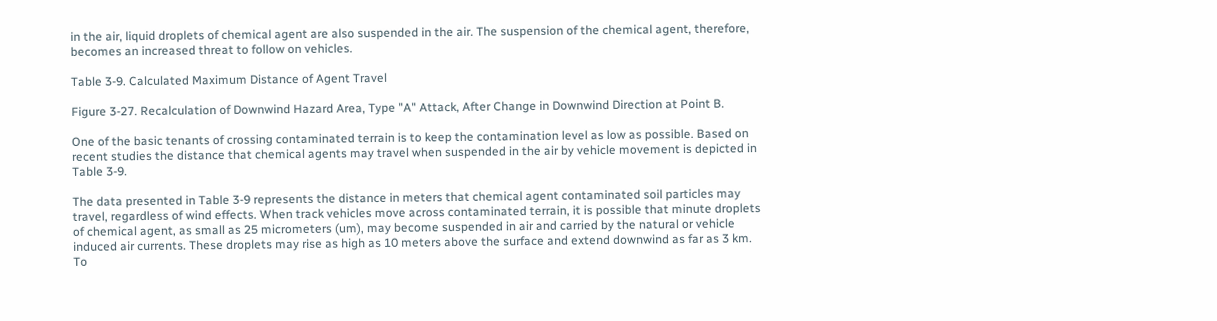in the air, liquid droplets of chemical agent are also suspended in the air. The suspension of the chemical agent, therefore, becomes an increased threat to follow on vehicles.

Table 3-9. Calculated Maximum Distance of Agent Travel

Figure 3-27. Recalculation of Downwind Hazard Area, Type "A" Attack, After Change in Downwind Direction at Point B.

One of the basic tenants of crossing contaminated terrain is to keep the contamination level as low as possible. Based on recent studies the distance that chemical agents may travel when suspended in the air by vehicle movement is depicted in Table 3-9.

The data presented in Table 3-9 represents the distance in meters that chemical agent contaminated soil particles may travel, regardless of wind effects. When track vehicles move across contaminated terrain, it is possible that minute droplets of chemical agent, as small as 25 micrometers (um), may become suspended in air and carried by the natural or vehicle induced air currents. These droplets may rise as high as 10 meters above the surface and extend downwind as far as 3 km. To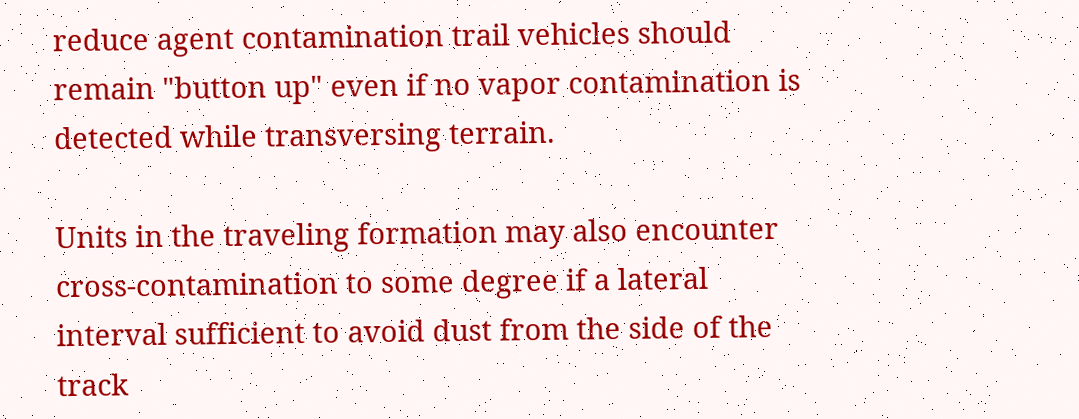reduce agent contamination trail vehicles should remain "button up" even if no vapor contamination is detected while transversing terrain.

Units in the traveling formation may also encounter cross-contamination to some degree if a lateral interval sufficient to avoid dust from the side of the track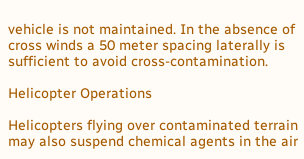vehicle is not maintained. In the absence of cross winds a 50 meter spacing laterally is sufficient to avoid cross-contamination.

Helicopter Operations

Helicopters flying over contaminated terrain may also suspend chemical agents in the air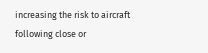increasing the risk to aircraft following close or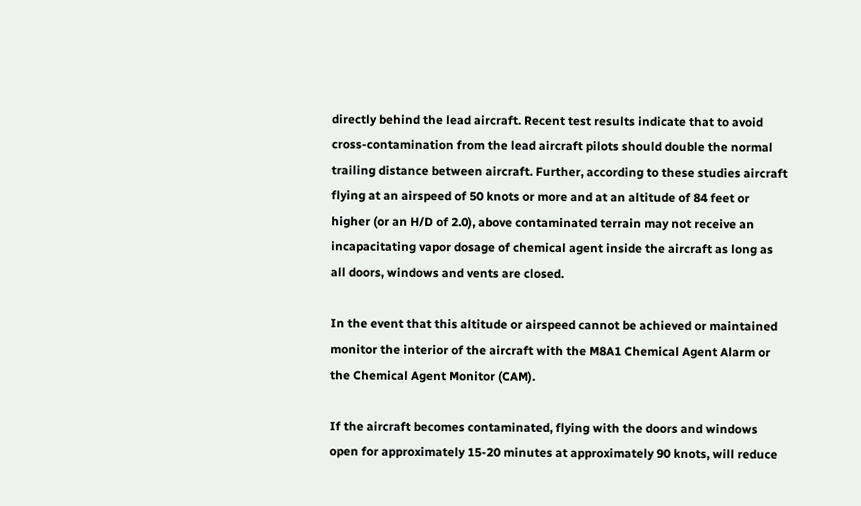directly behind the lead aircraft. Recent test results indicate that to avoid cross-contamination from the lead aircraft pilots should double the normal trailing distance between aircraft. Further, according to these studies aircraft flying at an airspeed of 50 knots or more and at an altitude of 84 feet or higher (or an H/D of 2.0), above contaminated terrain may not receive an incapacitating vapor dosage of chemical agent inside the aircraft as long as all doors, windows and vents are closed.

In the event that this altitude or airspeed cannot be achieved or maintained monitor the interior of the aircraft with the M8A1 Chemical Agent Alarm or the Chemical Agent Monitor (CAM).

If the aircraft becomes contaminated, flying with the doors and windows open for approximately 15-20 minutes at approximately 90 knots, will reduce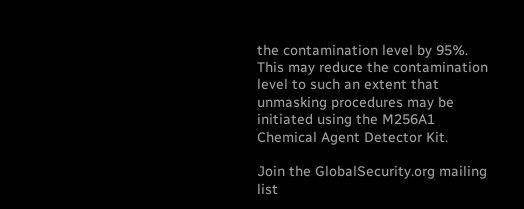the contamination level by 95%. This may reduce the contamination level to such an extent that unmasking procedures may be initiated using the M256A1 Chemical Agent Detector Kit.

Join the GlobalSecurity.org mailing list